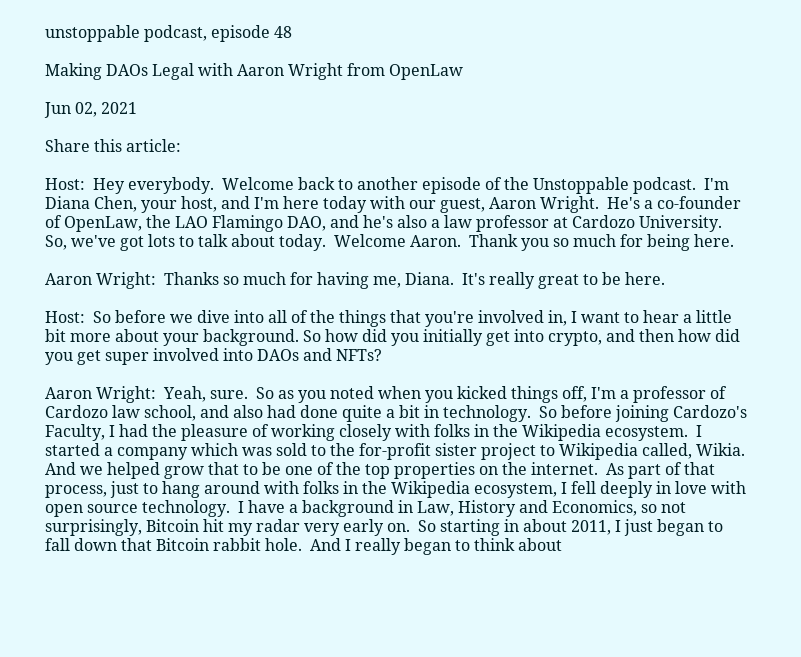unstoppable podcast, episode 48

Making DAOs Legal with Aaron Wright from OpenLaw

Jun 02, 2021

Share this article:

Host:  Hey everybody.  Welcome back to another episode of the Unstoppable podcast.  I'm Diana Chen, your host, and I'm here today with our guest, Aaron Wright.  He's a co-founder of OpenLaw, the LAO Flamingo DAO, and he's also a law professor at Cardozo University.  So, we've got lots to talk about today.  Welcome Aaron.  Thank you so much for being here.

Aaron Wright:  Thanks so much for having me, Diana.  It's really great to be here.

Host:  So before we dive into all of the things that you're involved in, I want to hear a little bit more about your background. So how did you initially get into crypto, and then how did you get super involved into DAOs and NFTs?

Aaron Wright:  Yeah, sure.  So as you noted when you kicked things off, I'm a professor of Cardozo law school, and also had done quite a bit in technology.  So before joining Cardozo's Faculty, I had the pleasure of working closely with folks in the Wikipedia ecosystem.  I started a company which was sold to the for-profit sister project to Wikipedia called, Wikia.  And we helped grow that to be one of the top properties on the internet.  As part of that process, just to hang around with folks in the Wikipedia ecosystem, I fell deeply in love with open source technology.  I have a background in Law, History and Economics, so not surprisingly, Bitcoin hit my radar very early on.  So starting in about 2011, I just began to fall down that Bitcoin rabbit hole.  And I really began to think about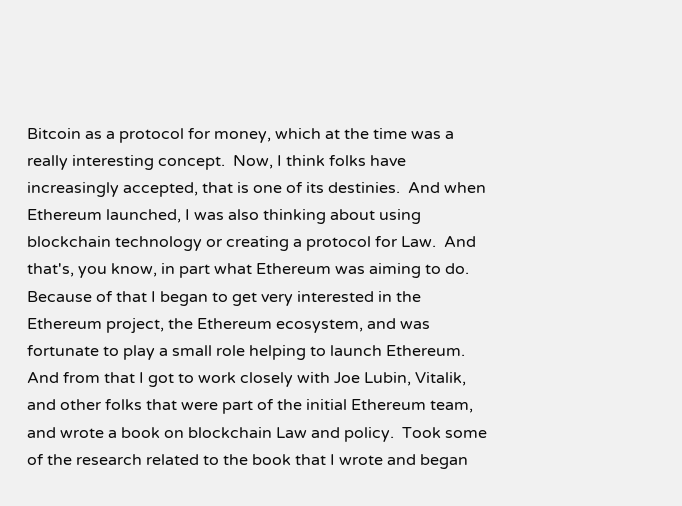Bitcoin as a protocol for money, which at the time was a really interesting concept.  Now, I think folks have increasingly accepted, that is one of its destinies.  And when Ethereum launched, I was also thinking about using blockchain technology or creating a protocol for Law.  And that's, you know, in part what Ethereum was aiming to do.  Because of that I began to get very interested in the Ethereum project, the Ethereum ecosystem, and was fortunate to play a small role helping to launch Ethereum.  And from that I got to work closely with Joe Lubin, Vitalik, and other folks that were part of the initial Ethereum team, and wrote a book on blockchain Law and policy.  Took some of the research related to the book that I wrote and began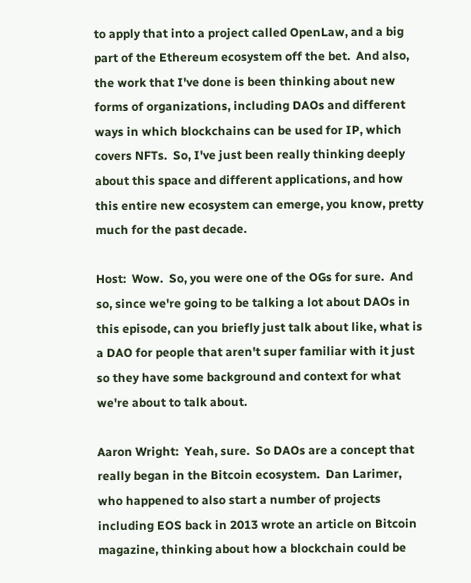to apply that into a project called OpenLaw, and a big part of the Ethereum ecosystem off the bet.  And also, the work that I've done is been thinking about new forms of organizations, including DAOs and different ways in which blockchains can be used for IP, which covers NFTs.  So, I've just been really thinking deeply about this space and different applications, and how this entire new ecosystem can emerge, you know, pretty much for the past decade.

Host:  Wow.  So, you were one of the OGs for sure.  And so, since we're going to be talking a lot about DAOs in this episode, can you briefly just talk about like, what is a DAO for people that aren't super familiar with it just so they have some background and context for what we're about to talk about.

Aaron Wright:  Yeah, sure.  So DAOs are a concept that really began in the Bitcoin ecosystem.  Dan Larimer, who happened to also start a number of projects including EOS back in 2013 wrote an article on Bitcoin magazine, thinking about how a blockchain could be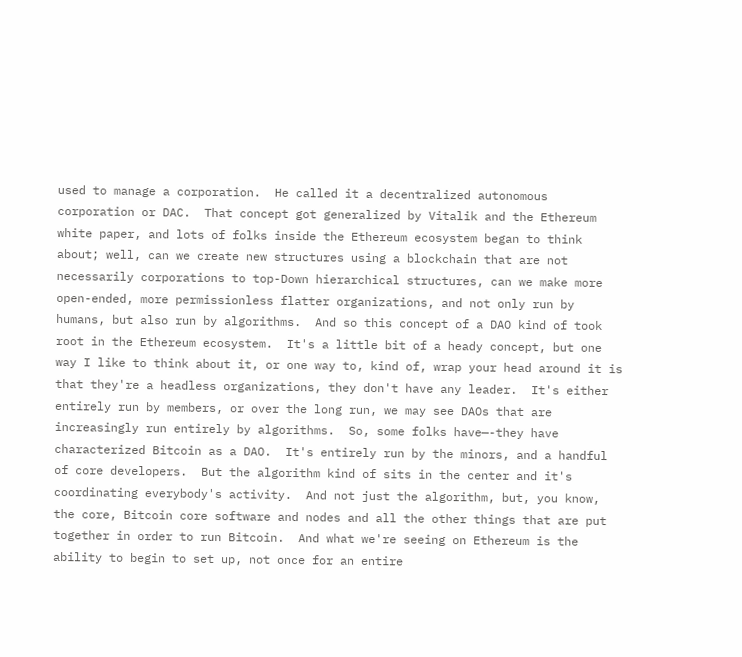used to manage a corporation.  He called it a decentralized autonomous corporation or DAC.  That concept got generalized by Vitalik and the Ethereum white paper, and lots of folks inside the Ethereum ecosystem began to think about; well, can we create new structures using a blockchain that are not necessarily corporations to top-Down hierarchical structures, can we make more open-ended, more permissionless flatter organizations, and not only run by humans, but also run by algorithms.  And so this concept of a DAO kind of took root in the Ethereum ecosystem.  It's a little bit of a heady concept, but one way I like to think about it, or one way to, kind of, wrap your head around it is that they're a headless organizations, they don't have any leader.  It's either entirely run by members, or over the long run, we may see DAOs that are increasingly run entirely by algorithms.  So, some folks have—-they have characterized Bitcoin as a DAO.  It's entirely run by the minors, and a handful of core developers.  But the algorithm kind of sits in the center and it's coordinating everybody's activity.  And not just the algorithm, but, you know, the core, Bitcoin core software and nodes and all the other things that are put together in order to run Bitcoin.  And what we're seeing on Ethereum is the ability to begin to set up, not once for an entire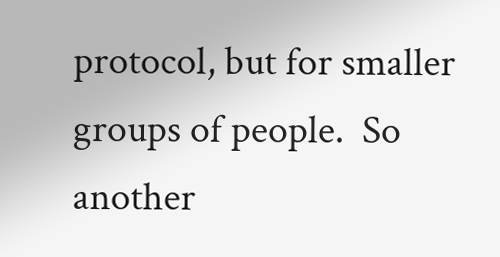protocol, but for smaller groups of people.  So another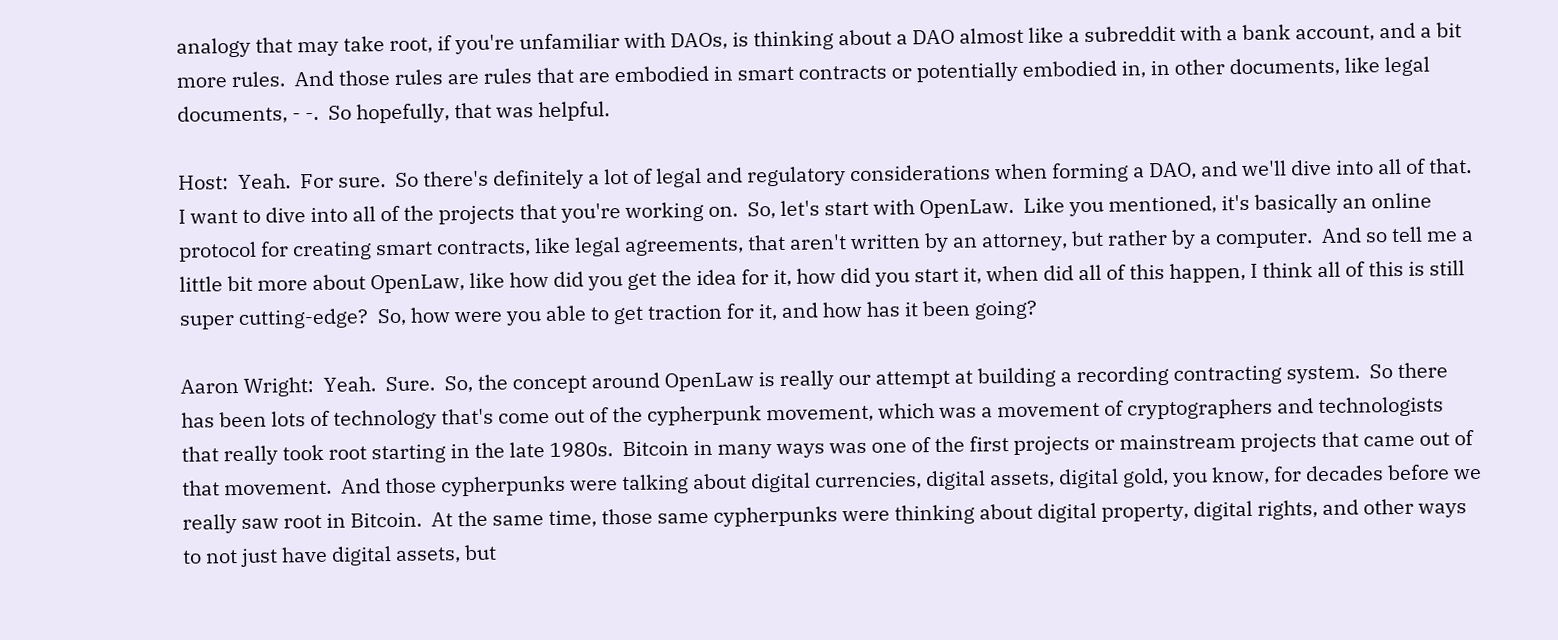analogy that may take root, if you're unfamiliar with DAOs, is thinking about a DAO almost like a subreddit with a bank account, and a bit more rules.  And those rules are rules that are embodied in smart contracts or potentially embodied in, in other documents, like legal documents, - -.  So hopefully, that was helpful.

Host:  Yeah.  For sure.  So there's definitely a lot of legal and regulatory considerations when forming a DAO, and we'll dive into all of that.  I want to dive into all of the projects that you're working on.  So, let's start with OpenLaw.  Like you mentioned, it's basically an online protocol for creating smart contracts, like legal agreements, that aren't written by an attorney, but rather by a computer.  And so tell me a little bit more about OpenLaw, like how did you get the idea for it, how did you start it, when did all of this happen, I think all of this is still super cutting-edge?  So, how were you able to get traction for it, and how has it been going?

Aaron Wright:  Yeah.  Sure.  So, the concept around OpenLaw is really our attempt at building a recording contracting system.  So there has been lots of technology that's come out of the cypherpunk movement, which was a movement of cryptographers and technologists that really took root starting in the late 1980s.  Bitcoin in many ways was one of the first projects or mainstream projects that came out of that movement.  And those cypherpunks were talking about digital currencies, digital assets, digital gold, you know, for decades before we really saw root in Bitcoin.  At the same time, those same cypherpunks were thinking about digital property, digital rights, and other ways to not just have digital assets, but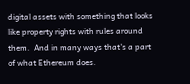digital assets with something that looks like property rights with rules around them.  And in many ways that's a part of what Ethereum does.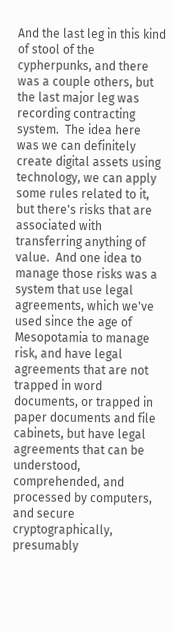And the last leg in this kind of stool of the cypherpunks, and there was a couple others, but the last major leg was recording contracting system.  The idea here was we can definitely create digital assets using technology, we can apply some rules related to it, but there's risks that are associated with transferring anything of value.  And one idea to manage those risks was a system that use legal agreements, which we've used since the age of Mesopotamia to manage risk, and have legal agreements that are not trapped in word documents, or trapped in paper documents and file cabinets, but have legal agreements that can be understood, comprehended, and processed by computers, and secure cryptographically, presumably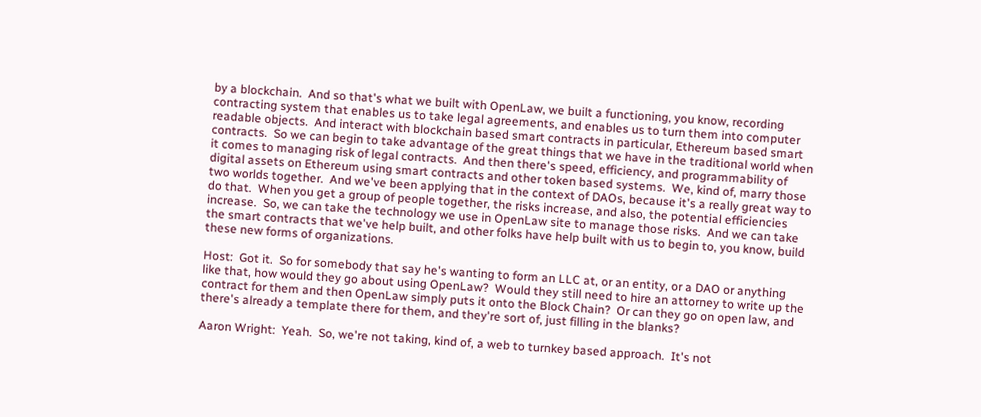by a blockchain.  And so that's what we built with OpenLaw, we built a functioning, you know, recording contracting system that enables us to take legal agreements, and enables us to turn them into computer readable objects.  And interact with blockchain based smart contracts in particular, Ethereum based smart contracts.  So we can begin to take advantage of the great things that we have in the traditional world when it comes to managing risk of legal contracts.  And then there's speed, efficiency, and programmability of digital assets on Ethereum using smart contracts and other token based systems.  We, kind of, marry those two worlds together.  And we've been applying that in the context of DAOs, because it's a really great way to do that.  When you get a group of people together, the risks increase, and also, the potential efficiencies increase.  So, we can take the technology we use in OpenLaw site to manage those risks.  And we can take the smart contracts that we've help built, and other folks have help built with us to begin to, you know, build these new forms of organizations.

Host:  Got it.  So for somebody that say he's wanting to form an LLC at, or an entity, or a DAO or anything like that, how would they go about using OpenLaw?  Would they still need to hire an attorney to write up the contract for them and then OpenLaw simply puts it onto the Block Chain?  Or can they go on open law, and there's already a template there for them, and they're sort of, just filling in the blanks?

Aaron Wright:  Yeah.  So, we're not taking, kind of, a web to turnkey based approach.  It's not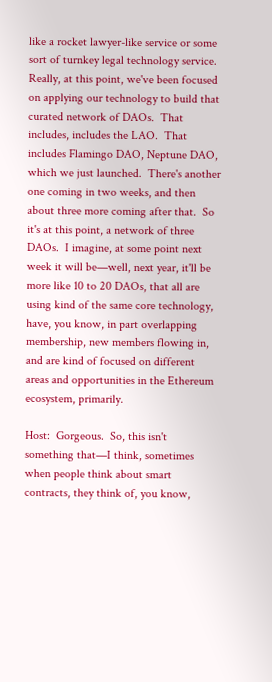like a rocket lawyer-like service or some sort of turnkey legal technology service.  Really, at this point, we've been focused on applying our technology to build that curated network of DAOs.  That includes, includes the LAO.  That includes Flamingo DAO, Neptune DAO, which we just launched.  There's another one coming in two weeks, and then about three more coming after that.  So it's at this point, a network of three DAOs.  I imagine, at some point next week it will be—well, next year, it'll be more like 10 to 20 DAOs, that all are using kind of the same core technology, have, you know, in part overlapping membership, new members flowing in, and are kind of focused on different areas and opportunities in the Ethereum ecosystem, primarily.

Host:  Gorgeous.  So, this isn't something that—I think, sometimes when people think about smart contracts, they think of, you know,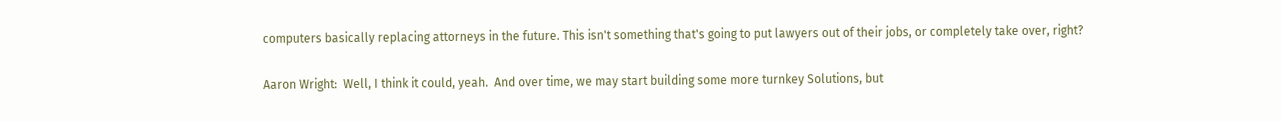computers basically replacing attorneys in the future. This isn't something that's going to put lawyers out of their jobs, or completely take over, right?

Aaron Wright:  Well, I think it could, yeah.  And over time, we may start building some more turnkey Solutions, but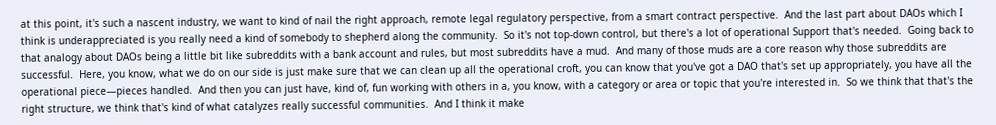at this point, it's such a nascent industry, we want to kind of nail the right approach, remote legal regulatory perspective, from a smart contract perspective.  And the last part about DAOs which I think is underappreciated is you really need a kind of somebody to shepherd along the community.  So it's not top-down control, but there's a lot of operational Support that's needed.  Going back to that analogy about DAOs being a little bit like subreddits with a bank account and rules, but most subreddits have a mud.  And many of those muds are a core reason why those subreddits are successful.  Here, you know, what we do on our side is just make sure that we can clean up all the operational croft, you can know that you've got a DAO that's set up appropriately, you have all the operational piece—pieces handled.  And then you can just have, kind of, fun working with others in a, you know, with a category or area or topic that you're interested in.  So we think that that's the right structure, we think that's kind of what catalyzes really successful communities.  And I think it make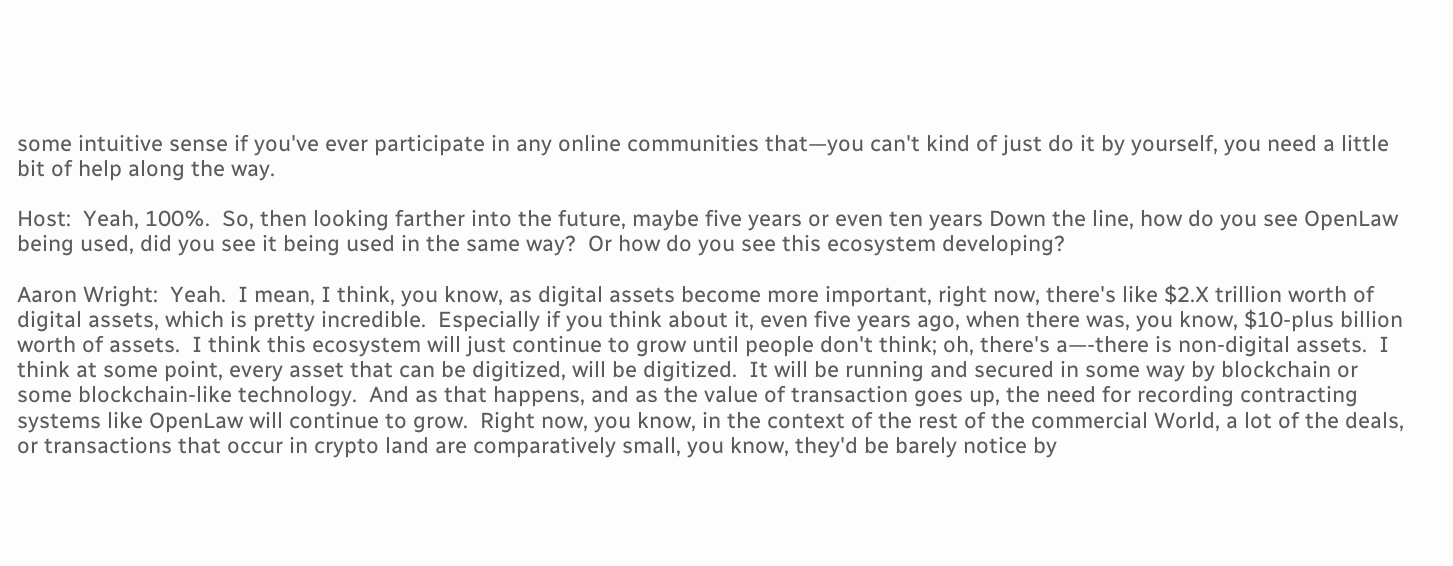some intuitive sense if you've ever participate in any online communities that—you can't kind of just do it by yourself, you need a little bit of help along the way.

Host:  Yeah, 100%.  So, then looking farther into the future, maybe five years or even ten years Down the line, how do you see OpenLaw being used, did you see it being used in the same way?  Or how do you see this ecosystem developing?

Aaron Wright:  Yeah.  I mean, I think, you know, as digital assets become more important, right now, there's like $2.X trillion worth of digital assets, which is pretty incredible.  Especially if you think about it, even five years ago, when there was, you know, $10-plus billion worth of assets.  I think this ecosystem will just continue to grow until people don't think; oh, there's a—-there is non-digital assets.  I think at some point, every asset that can be digitized, will be digitized.  It will be running and secured in some way by blockchain or some blockchain-like technology.  And as that happens, and as the value of transaction goes up, the need for recording contracting systems like OpenLaw will continue to grow.  Right now, you know, in the context of the rest of the commercial World, a lot of the deals, or transactions that occur in crypto land are comparatively small, you know, they'd be barely notice by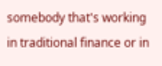somebody that's working in traditional finance or in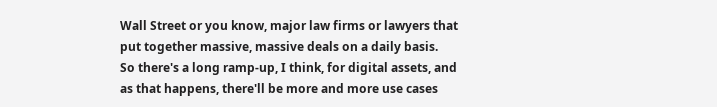Wall Street or you know, major law firms or lawyers that put together massive, massive deals on a daily basis.  So there's a long ramp-up, I think, for digital assets, and as that happens, there'll be more and more use cases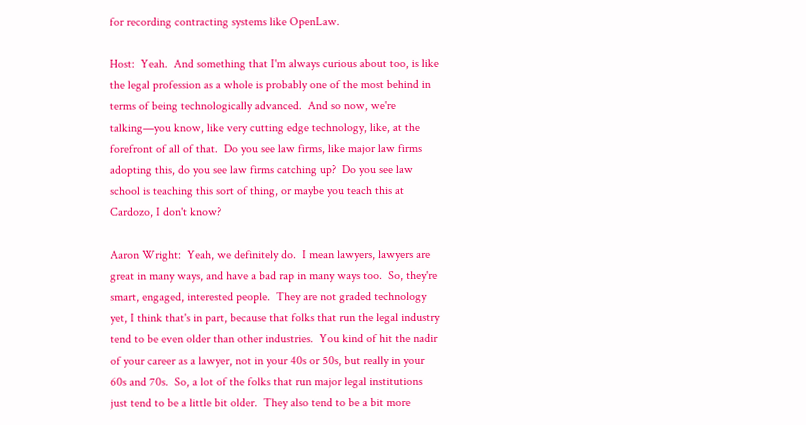for recording contracting systems like OpenLaw.

Host:  Yeah.  And something that I'm always curious about too, is like the legal profession as a whole is probably one of the most behind in terms of being technologically advanced.  And so now, we're talking—you know, like very cutting edge technology, like, at the forefront of all of that.  Do you see law firms, like major law firms adopting this, do you see law firms catching up?  Do you see law school is teaching this sort of thing, or maybe you teach this at Cardozo, I don't know?

Aaron Wright:  Yeah, we definitely do.  I mean lawyers, lawyers are great in many ways, and have a bad rap in many ways too.  So, they're smart, engaged, interested people.  They are not graded technology yet, I think that's in part, because that folks that run the legal industry tend to be even older than other industries.  You kind of hit the nadir of your career as a lawyer, not in your 40s or 50s, but really in your 60s and 70s.  So, a lot of the folks that run major legal institutions just tend to be a little bit older.  They also tend to be a bit more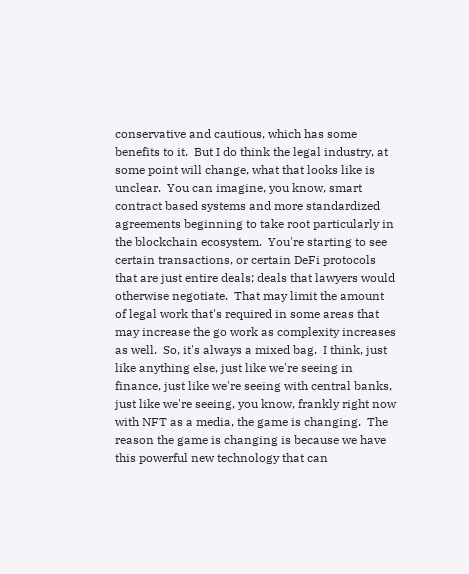conservative and cautious, which has some benefits to it.  But I do think the legal industry, at some point will change, what that looks like is unclear.  You can imagine, you know, smart contract based systems and more standardized agreements beginning to take root particularly in the blockchain ecosystem.  You're starting to see certain transactions, or certain DeFi protocols that are just entire deals; deals that lawyers would otherwise negotiate.  That may limit the amount of legal work that's required in some areas that may increase the go work as complexity increases as well.  So, it's always a mixed bag.  I think, just like anything else, just like we're seeing in finance, just like we're seeing with central banks, just like we're seeing, you know, frankly right now with NFT as a media, the game is changing.  The reason the game is changing is because we have this powerful new technology that can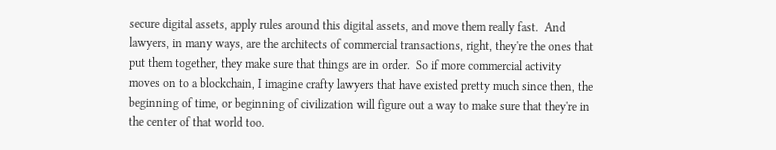secure digital assets, apply rules around this digital assets, and move them really fast.  And lawyers, in many ways, are the architects of commercial transactions, right, they're the ones that put them together, they make sure that things are in order.  So if more commercial activity moves on to a blockchain, I imagine crafty lawyers that have existed pretty much since then, the beginning of time, or beginning of civilization will figure out a way to make sure that they're in the center of that world too.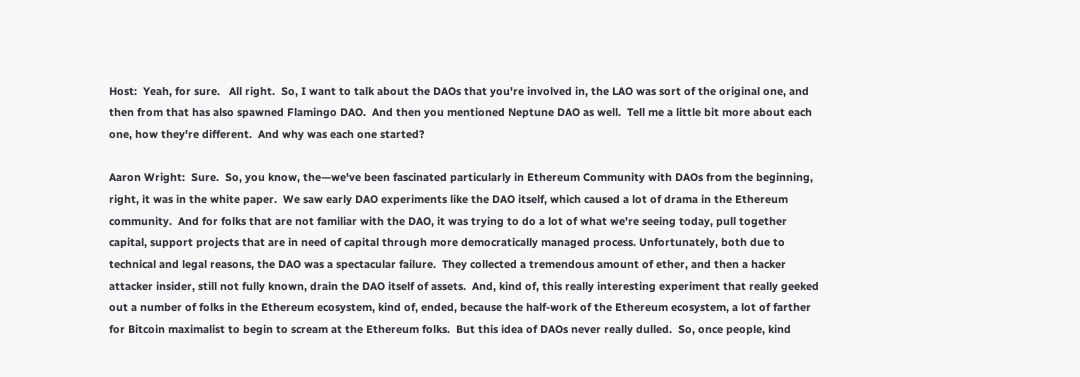Host:  Yeah, for sure.   All right.  So, I want to talk about the DAOs that you're involved in, the LAO was sort of the original one, and then from that has also spawned Flamingo DAO.  And then you mentioned Neptune DAO as well.  Tell me a little bit more about each one, how they're different.  And why was each one started?

Aaron Wright:  Sure.  So, you know, the—we've been fascinated particularly in Ethereum Community with DAOs from the beginning, right, it was in the white paper.  We saw early DAO experiments like the DAO itself, which caused a lot of drama in the Ethereum community.  And for folks that are not familiar with the DAO, it was trying to do a lot of what we're seeing today, pull together capital, support projects that are in need of capital through more democratically managed process. Unfortunately, both due to technical and legal reasons, the DAO was a spectacular failure.  They collected a tremendous amount of ether, and then a hacker attacker insider, still not fully known, drain the DAO itself of assets.  And, kind of, this really interesting experiment that really geeked out a number of folks in the Ethereum ecosystem, kind of, ended, because the half-work of the Ethereum ecosystem, a lot of farther for Bitcoin maximalist to begin to scream at the Ethereum folks.  But this idea of DAOs never really dulled.  So, once people, kind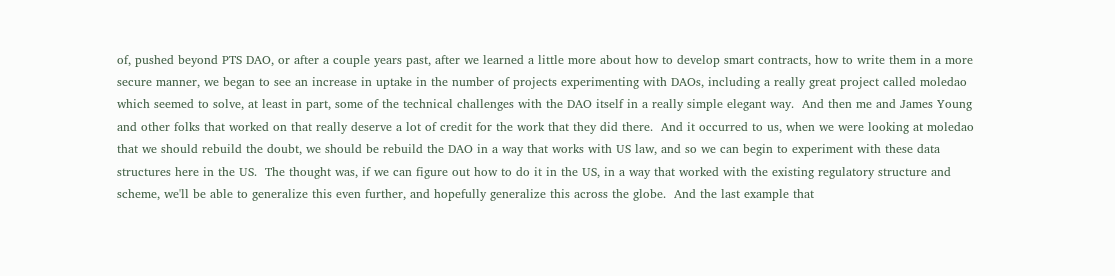of, pushed beyond PTS DAO, or after a couple years past, after we learned a little more about how to develop smart contracts, how to write them in a more secure manner, we began to see an increase in uptake in the number of projects experimenting with DAOs, including a really great project called moledao which seemed to solve, at least in part, some of the technical challenges with the DAO itself in a really simple elegant way.  And then me and James Young and other folks that worked on that really deserve a lot of credit for the work that they did there.  And it occurred to us, when we were looking at moledao that we should rebuild the doubt, we should be rebuild the DAO in a way that works with US law, and so we can begin to experiment with these data structures here in the US.  The thought was, if we can figure out how to do it in the US, in a way that worked with the existing regulatory structure and scheme, we'll be able to generalize this even further, and hopefully generalize this across the globe.  And the last example that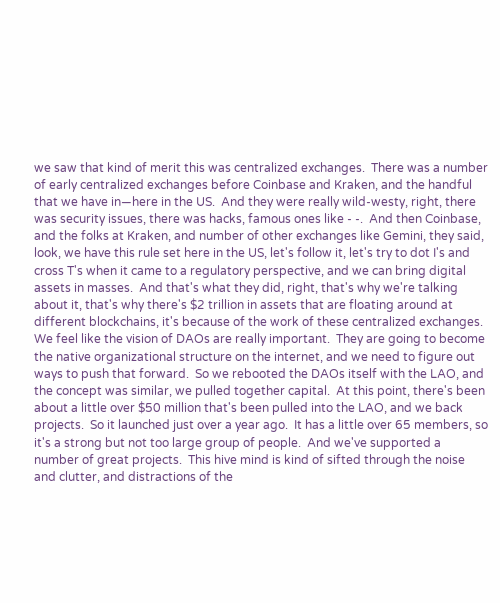we saw that kind of merit this was centralized exchanges.  There was a number of early centralized exchanges before Coinbase and Kraken, and the handful that we have in—here in the US.  And they were really wild-westy, right, there was security issues, there was hacks, famous ones like - -.  And then Coinbase, and the folks at Kraken, and number of other exchanges like Gemini, they said, look, we have this rule set here in the US, let's follow it, let's try to dot I's and cross T's when it came to a regulatory perspective, and we can bring digital assets in masses.  And that's what they did, right, that's why we're talking about it, that's why there's $2 trillion in assets that are floating around at  different blockchains, it's because of the work of these centralized exchanges.  We feel like the vision of DAOs are really important.  They are going to become the native organizational structure on the internet, and we need to figure out ways to push that forward.  So we rebooted the DAOs itself with the LAO, and the concept was similar, we pulled together capital.  At this point, there's been about a little over $50 million that's been pulled into the LAO, and we back projects.  So it launched just over a year ago.  It has a little over 65 members, so it's a strong but not too large group of people.  And we've supported a number of great projects.  This hive mind is kind of sifted through the noise and clutter, and distractions of the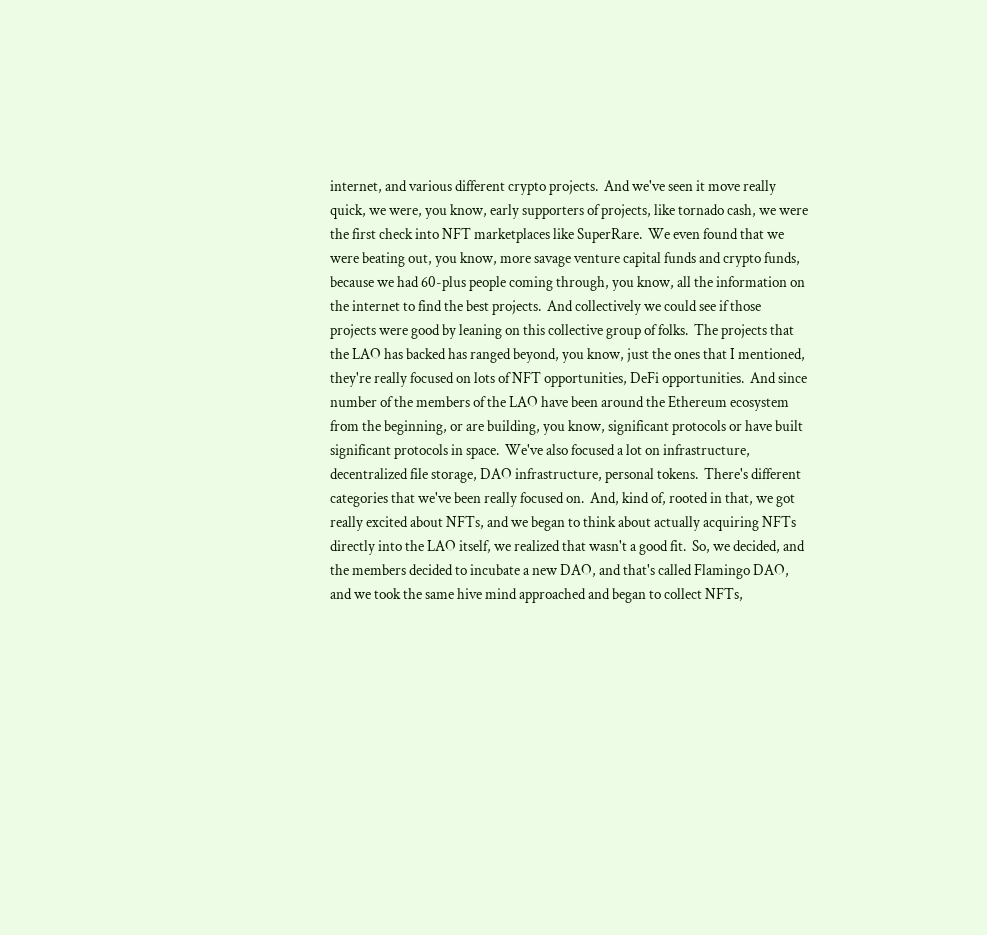internet, and various different crypto projects.  And we've seen it move really quick, we were, you know, early supporters of projects, like tornado cash, we were the first check into NFT marketplaces like SuperRare.  We even found that we were beating out, you know, more savage venture capital funds and crypto funds, because we had 60-plus people coming through, you know, all the information on the internet to find the best projects.  And collectively we could see if those projects were good by leaning on this collective group of folks.  The projects that the LAO has backed has ranged beyond, you know, just the ones that I mentioned, they're really focused on lots of NFT opportunities, DeFi opportunities.  And since number of the members of the LAO have been around the Ethereum ecosystem from the beginning, or are building, you know, significant protocols or have built significant protocols in space.  We've also focused a lot on infrastructure, decentralized file storage, DAO infrastructure, personal tokens.  There's different categories that we've been really focused on.  And, kind of, rooted in that, we got really excited about NFTs, and we began to think about actually acquiring NFTs directly into the LAO itself, we realized that wasn't a good fit.  So, we decided, and the members decided to incubate a new DAO, and that's called Flamingo DAO, and we took the same hive mind approached and began to collect NFTs,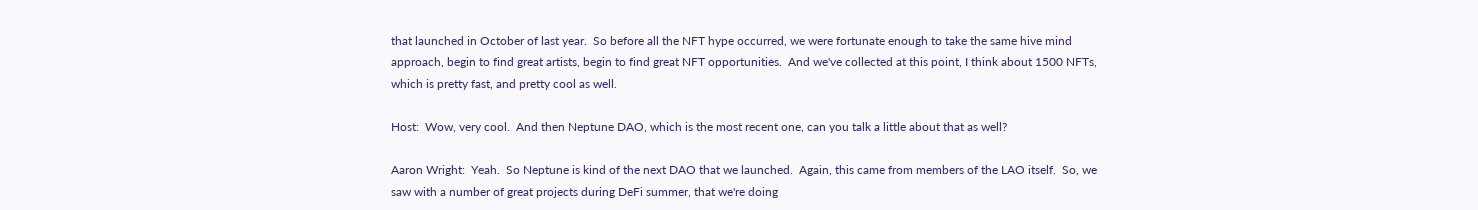that launched in October of last year.  So before all the NFT hype occurred, we were fortunate enough to take the same hive mind approach, begin to find great artists, begin to find great NFT opportunities.  And we've collected at this point, I think about 1500 NFTs, which is pretty fast, and pretty cool as well.

Host:  Wow, very cool.  And then Neptune DAO, which is the most recent one, can you talk a little about that as well?

Aaron Wright:  Yeah.  So Neptune is kind of the next DAO that we launched.  Again, this came from members of the LAO itself.  So, we saw with a number of great projects during DeFi summer, that we're doing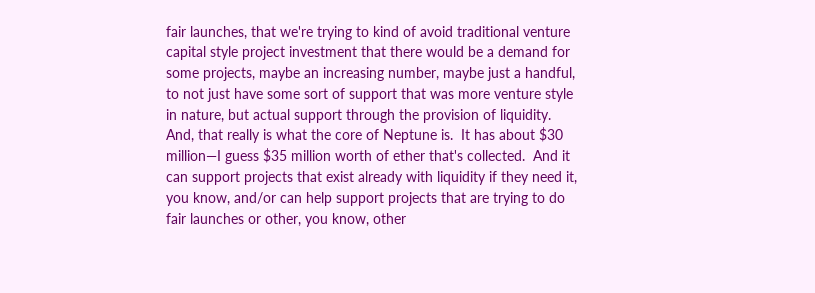fair launches, that we're trying to kind of avoid traditional venture capital style project investment that there would be a demand for some projects, maybe an increasing number, maybe just a handful, to not just have some sort of support that was more venture style in nature, but actual support through the provision of liquidity.  And, that really is what the core of Neptune is.  It has about $30 million—I guess $35 million worth of ether that's collected.  And it can support projects that exist already with liquidity if they need it, you know, and/or can help support projects that are trying to do fair launches or other, you know, other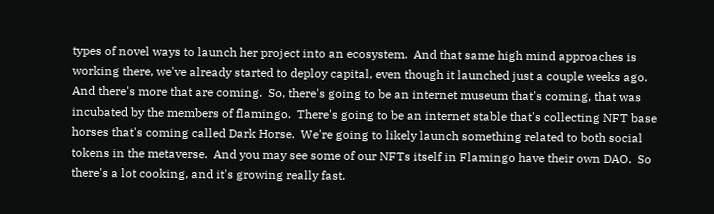types of novel ways to launch her project into an ecosystem.  And that same high mind approaches is working there, we've already started to deploy capital, even though it launched just a couple weeks ago.  And there's more that are coming.  So, there's going to be an internet museum that's coming, that was incubated by the members of flamingo.  There's going to be an internet stable that's collecting NFT base horses that's coming called Dark Horse.  We're going to likely launch something related to both social tokens in the metaverse.  And you may see some of our NFTs itself in Flamingo have their own DAO.  So there's a lot cooking, and it's growing really fast.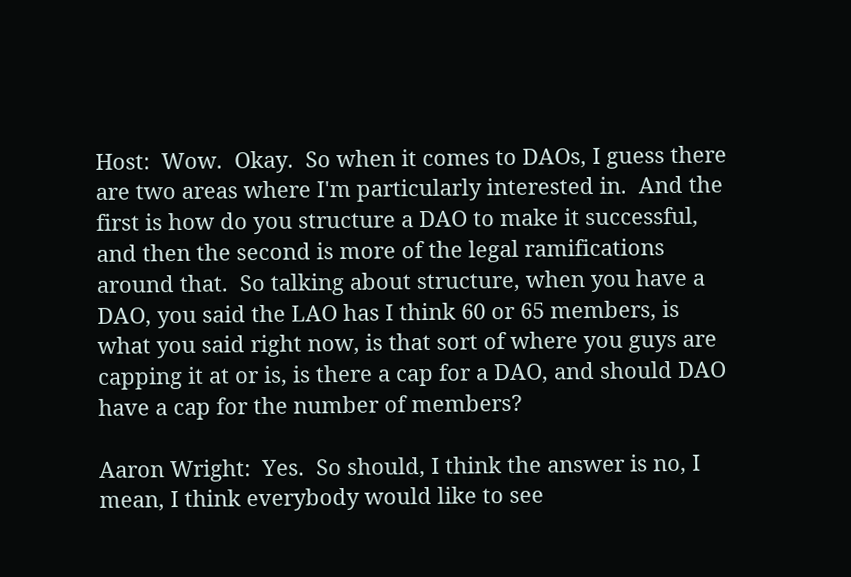Host:  Wow.  Okay.  So when it comes to DAOs, I guess there are two areas where I'm particularly interested in.  And the first is how do you structure a DAO to make it successful, and then the second is more of the legal ramifications around that.  So talking about structure, when you have a DAO, you said the LAO has I think 60 or 65 members, is what you said right now, is that sort of where you guys are capping it at or is, is there a cap for a DAO, and should DAO have a cap for the number of members?

Aaron Wright:  Yes.  So should, I think the answer is no, I mean, I think everybody would like to see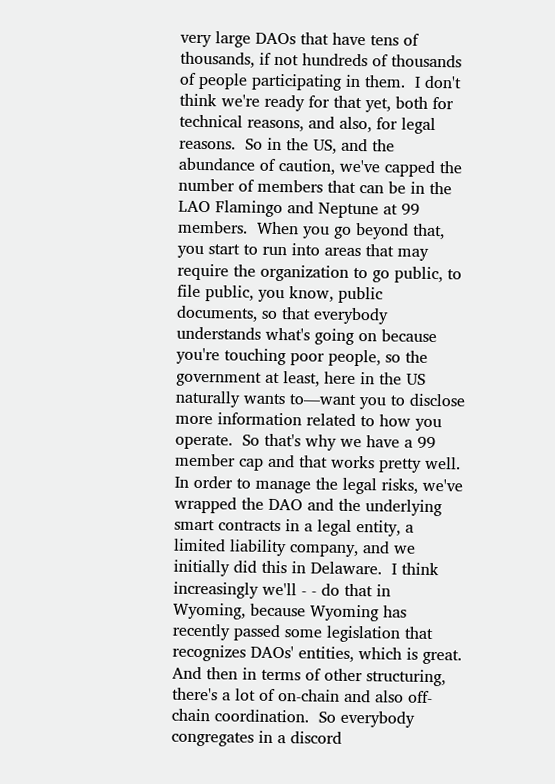very large DAOs that have tens of thousands, if not hundreds of thousands of people participating in them.  I don't think we're ready for that yet, both for technical reasons, and also, for legal reasons.  So in the US, and the abundance of caution, we've capped the number of members that can be in the LAO Flamingo and Neptune at 99 members.  When you go beyond that, you start to run into areas that may require the organization to go public, to file public, you know, public documents, so that everybody understands what's going on because you're touching poor people, so the government at least, here in the US naturally wants to—want you to disclose more information related to how you operate.  So that's why we have a 99 member cap and that works pretty well.  In order to manage the legal risks, we've wrapped the DAO and the underlying smart contracts in a legal entity, a limited liability company, and we initially did this in Delaware.  I think increasingly we'll - - do that in Wyoming, because Wyoming has recently passed some legislation that recognizes DAOs' entities, which is great.  And then in terms of other structuring, there's a lot of on-chain and also off-chain coordination.  So everybody congregates in a discord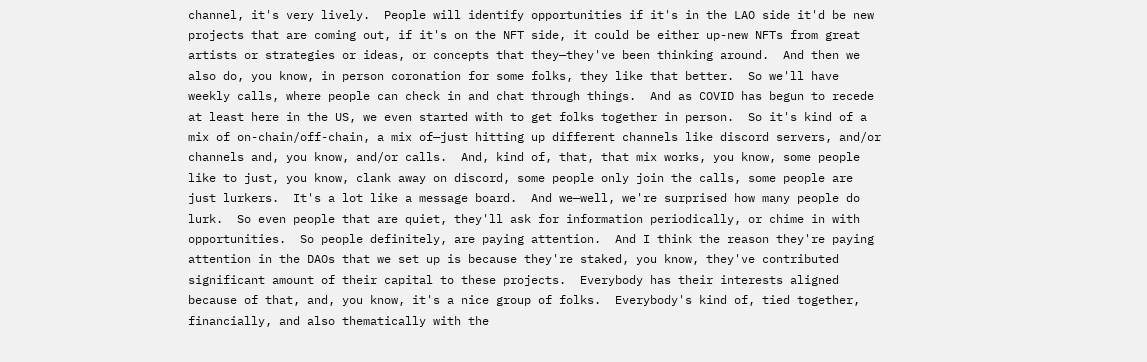channel, it's very lively.  People will identify opportunities if it's in the LAO side it'd be new projects that are coming out, if it's on the NFT side, it could be either up-new NFTs from great artists or strategies or ideas, or concepts that they—they've been thinking around.  And then we also do, you know, in person coronation for some folks, they like that better.  So we'll have weekly calls, where people can check in and chat through things.  And as COVID has begun to recede at least here in the US, we even started with to get folks together in person.  So it's kind of a mix of on-chain/off-chain, a mix of—just hitting up different channels like discord servers, and/or channels and, you know, and/or calls.  And, kind of, that, that mix works, you know, some people like to just, you know, clank away on discord, some people only join the calls, some people are just lurkers.  It's a lot like a message board.  And we—well, we're surprised how many people do lurk.  So even people that are quiet, they'll ask for information periodically, or chime in with opportunities.  So people definitely, are paying attention.  And I think the reason they're paying attention in the DAOs that we set up is because they're staked, you know, they've contributed significant amount of their capital to these projects.  Everybody has their interests aligned because of that, and, you know, it's a nice group of folks.  Everybody's kind of, tied together, financially, and also thematically with the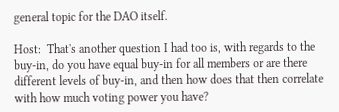general topic for the DAO itself.

Host:  That's another question I had too is, with regards to the buy-in, do you have equal buy-in for all members or are there different levels of buy-in, and then how does that then correlate with how much voting power you have?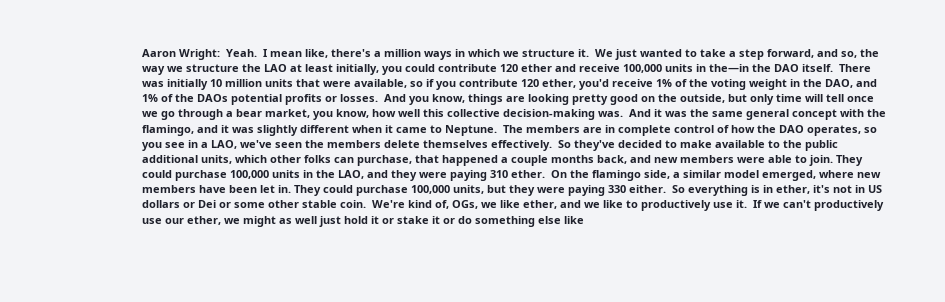Aaron Wright:  Yeah.  I mean like, there's a million ways in which we structure it.  We just wanted to take a step forward, and so, the way we structure the LAO at least initially, you could contribute 120 ether and receive 100,000 units in the—in the DAO itself.  There was initially 10 million units that were available, so if you contribute 120 ether, you'd receive 1% of the voting weight in the DAO, and 1% of the DAOs potential profits or losses.  And you know, things are looking pretty good on the outside, but only time will tell once we go through a bear market, you know, how well this collective decision-making was.  And it was the same general concept with the flamingo, and it was slightly different when it came to Neptune.  The members are in complete control of how the DAO operates, so you see in a LAO, we've seen the members delete themselves effectively.  So they've decided to make available to the public additional units, which other folks can purchase, that happened a couple months back, and new members were able to join. They could purchase 100,000 units in the LAO, and they were paying 310 ether.  On the flamingo side, a similar model emerged, where new members have been let in. They could purchase 100,000 units, but they were paying 330 either.  So everything is in ether, it's not in US dollars or Dei or some other stable coin.  We're kind of, OGs, we like ether, and we like to productively use it.  If we can't productively use our ether, we might as well just hold it or stake it or do something else like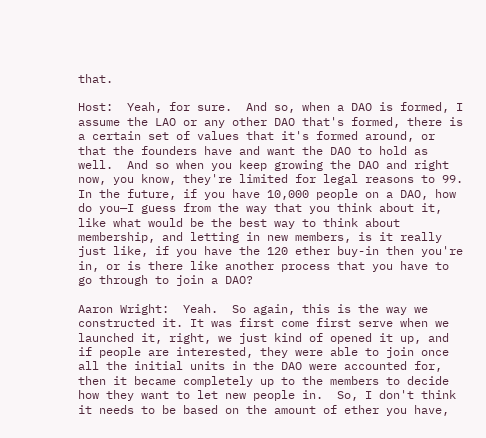that.

Host:  Yeah, for sure.  And so, when a DAO is formed, I assume the LAO or any other DAO that's formed, there is a certain set of values that it's formed around, or that the founders have and want the DAO to hold as well.  And so when you keep growing the DAO and right now, you know, they're limited for legal reasons to 99.  In the future, if you have 10,000 people on a DAO, how do you—I guess from the way that you think about it, like what would be the best way to think about membership, and letting in new members, is it really just like, if you have the 120 ether buy-in then you're in, or is there like another process that you have to go through to join a DAO?

Aaron Wright:  Yeah.  So again, this is the way we constructed it. It was first come first serve when we launched it, right, we just kind of opened it up, and if people are interested, they were able to join once all the initial units in the DAO were accounted for, then it became completely up to the members to decide how they want to let new people in.  So, I don't think it needs to be based on the amount of ether you have,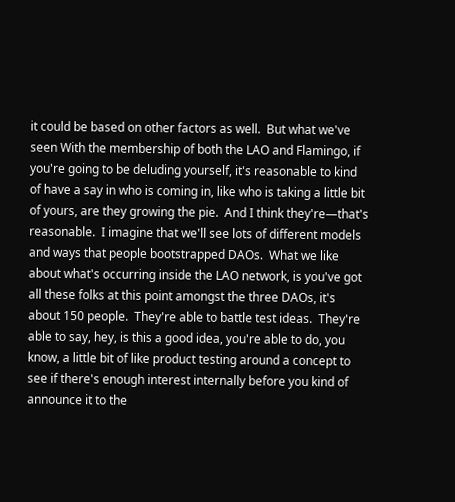it could be based on other factors as well.  But what we've seen With the membership of both the LAO and Flamingo, if you're going to be deluding yourself, it's reasonable to kind of have a say in who is coming in, like who is taking a little bit of yours, are they growing the pie.  And I think they're—that's reasonable.  I imagine that we'll see lots of different models and ways that people bootstrapped DAOs.  What we like about what's occurring inside the LAO network, is you've got all these folks at this point amongst the three DAOs, it's about 150 people.  They're able to battle test ideas.  They're able to say, hey, is this a good idea, you're able to do, you know, a little bit of like product testing around a concept to see if there's enough interest internally before you kind of announce it to the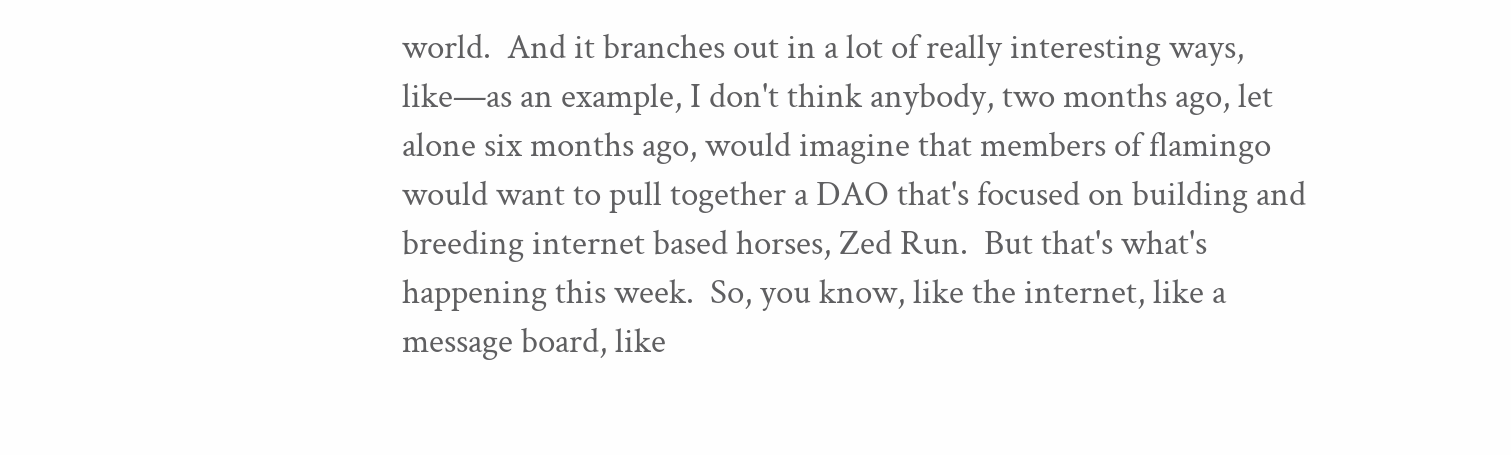world.  And it branches out in a lot of really interesting ways, like—as an example, I don't think anybody, two months ago, let alone six months ago, would imagine that members of flamingo would want to pull together a DAO that's focused on building and breeding internet based horses, Zed Run.  But that's what's happening this week.  So, you know, like the internet, like a message board, like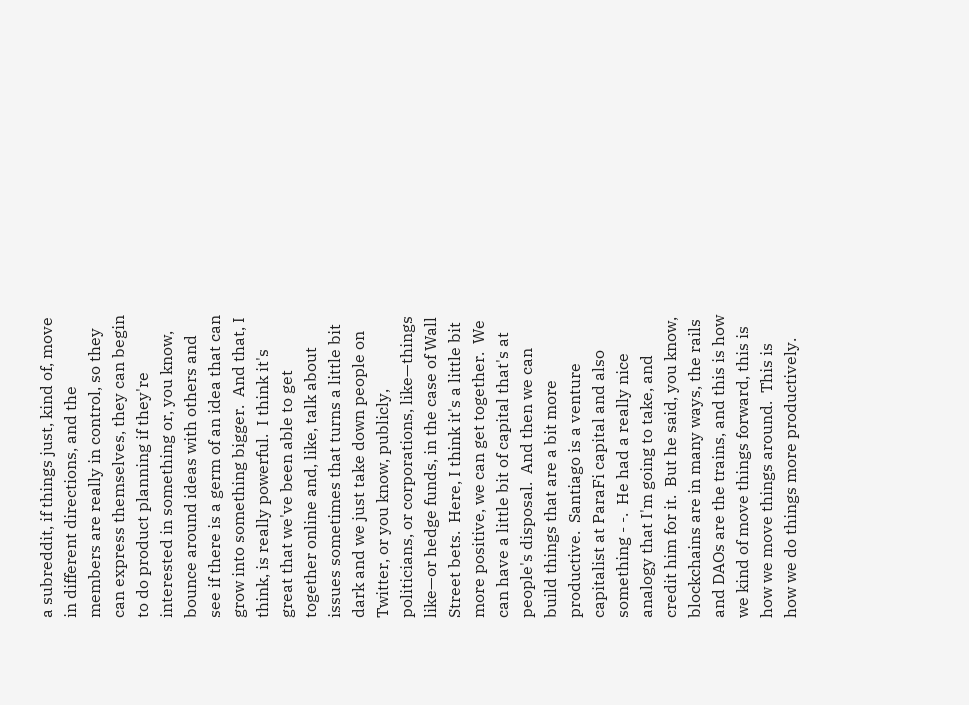a subreddit, if things just, kind of, move in different directions, and the members are really in control, so they can express themselves, they can begin to do product planning if they're interested in something or, you know, bounce around ideas with others and see if there is a germ of an idea that can grow into something bigger.  And that, I think, is really powerful.  I think it's great that we've been able to get together online and, like, talk about issues sometimes that turns a little bit dark and we just take down people on Twitter, or you know, publicly, politicians, or corporations, like—things like—or hedge funds, in the case of Wall Street bets.  Here, I think it's a little bit more positive, we can get together.  We can have a little bit of capital that's at people's disposal.  And then we can build things that are a bit more productive.  Santiago is a venture capitalist at ParaFi capital and also something - -.  He had a really nice analogy that I'm going to take, and credit him for it.  But he said, you know, blockchains are in many ways, the rails and DAOs are the trains, and this is how we kind of move things forward, this is how we move things around.  This is how we do things more productively.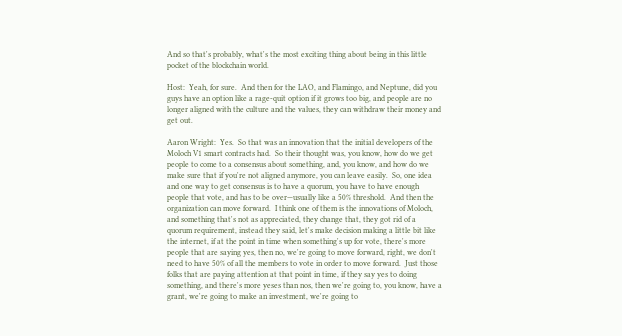And so that's probably, what's the most exciting thing about being in this little pocket of the blockchain world.

Host:  Yeah, for sure.  And then for the LAO, and Flamingo, and Neptune, did you guys have an option like a rage-quit option if it grows too big, and people are no longer aligned with the culture and the values, they can withdraw their money and get out.

Aaron Wright:  Yes.  So that was an innovation that the initial developers of the Moloch V1 smart contracts had.  So their thought was, you know, how do we get people to come to a consensus about something, and, you know, and how do we make sure that if you're not aligned anymore, you can leave easily.  So, one idea and one way to get consensus is to have a quorum, you have to have enough people that vote, and has to be over—usually like a 50% threshold.  And then the organization can move forward.  I think one of them is the innovations of Moloch, and something that's not as appreciated, they change that, they got rid of a quorum requirement, instead they said, let's make decision making a little bit like the internet, if at the point in time when something's up for vote, there's more people that are saying yes, then no, we're going to move forward, right, we don't need to have 50% of all the members to vote in order to move forward.  Just those folks that are paying attention at that point in time, if they say yes to doing something, and there's more yeses than nos, then we're going to, you know, have a grant, we're going to make an investment, we're going to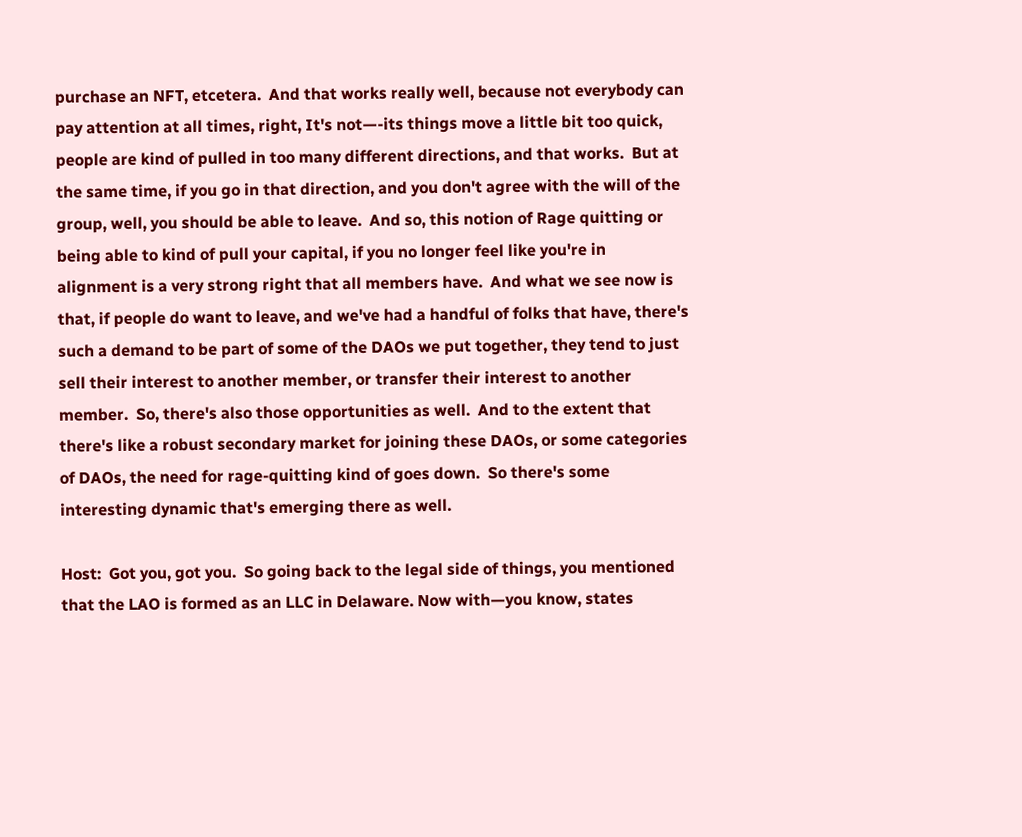purchase an NFT, etcetera.  And that works really well, because not everybody can pay attention at all times, right, It's not—-its things move a little bit too quick, people are kind of pulled in too many different directions, and that works.  But at the same time, if you go in that direction, and you don't agree with the will of the group, well, you should be able to leave.  And so, this notion of Rage quitting or being able to kind of pull your capital, if you no longer feel like you're in alignment is a very strong right that all members have.  And what we see now is that, if people do want to leave, and we've had a handful of folks that have, there's such a demand to be part of some of the DAOs we put together, they tend to just sell their interest to another member, or transfer their interest to another member.  So, there's also those opportunities as well.  And to the extent that there's like a robust secondary market for joining these DAOs, or some categories of DAOs, the need for rage-quitting kind of goes down.  So there's some interesting dynamic that's emerging there as well.

Host:  Got you, got you.  So going back to the legal side of things, you mentioned that the LAO is formed as an LLC in Delaware. Now with—you know, states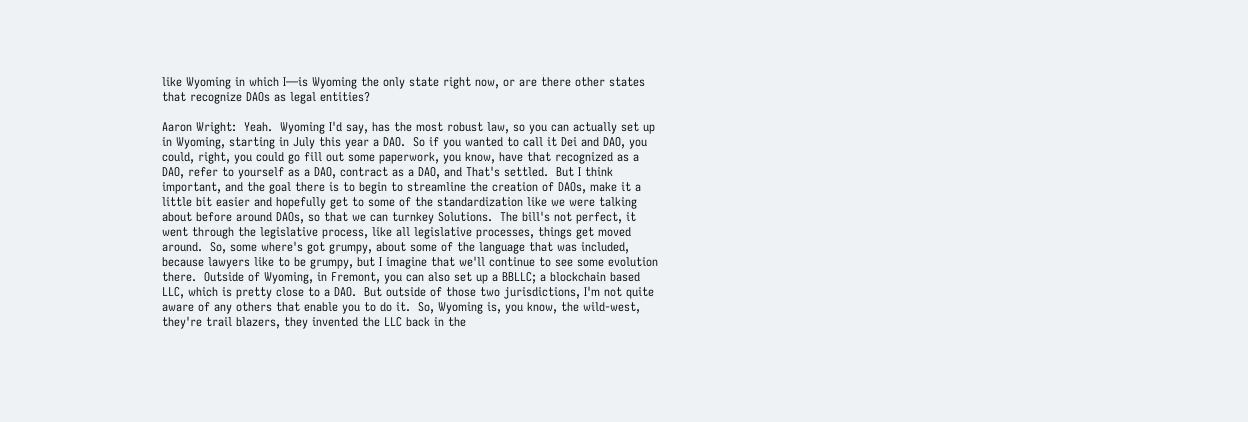like Wyoming in which I—is Wyoming the only state right now, or are there other states that recognize DAOs as legal entities?

Aaron Wright:  Yeah.  Wyoming I'd say, has the most robust law, so you can actually set up in Wyoming, starting in July this year a DAO.  So if you wanted to call it Dei and DAO, you could, right, you could go fill out some paperwork, you know, have that recognized as a DAO, refer to yourself as a DAO, contract as a DAO, and That's settled.  But I think important, and the goal there is to begin to streamline the creation of DAOs, make it a little bit easier and hopefully get to some of the standardization like we were talking about before around DAOs, so that we can turnkey Solutions.  The bill's not perfect, it went through the legislative process, like all legislative processes, things get moved around.  So, some where's got grumpy, about some of the language that was included, because lawyers like to be grumpy, but I imagine that we'll continue to see some evolution there.  Outside of Wyoming, in Fremont, you can also set up a BBLLC; a blockchain based LLC, which is pretty close to a DAO.  But outside of those two jurisdictions, I'm not quite aware of any others that enable you to do it.  So, Wyoming is, you know, the wild-west, they're trail blazers, they invented the LLC back in the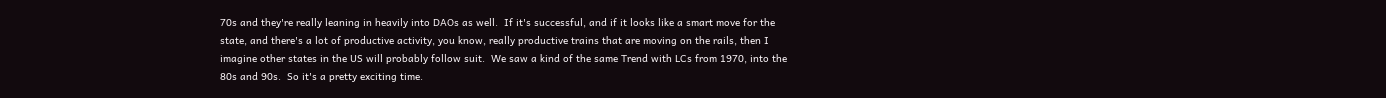70s and they're really leaning in heavily into DAOs as well.  If it's successful, and if it looks like a smart move for the state, and there's a lot of productive activity, you know, really productive trains that are moving on the rails, then I imagine other states in the US will probably follow suit.  We saw a kind of the same Trend with LCs from 1970, into the 80s and 90s.  So it's a pretty exciting time.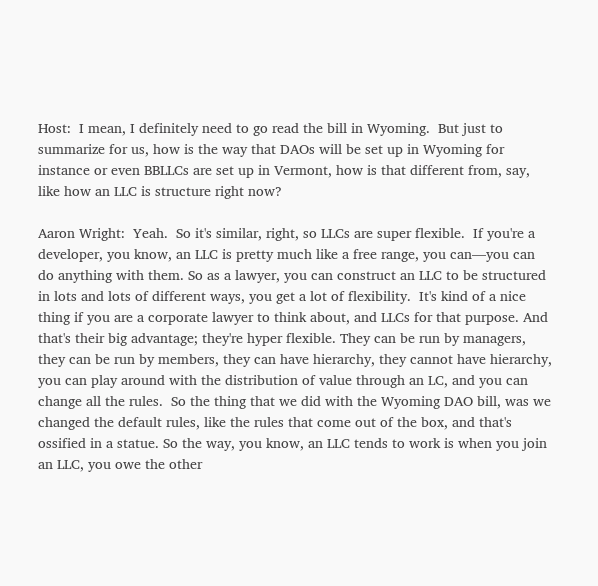Host:  I mean, I definitely need to go read the bill in Wyoming.  But just to summarize for us, how is the way that DAOs will be set up in Wyoming for instance or even BBLLCs are set up in Vermont, how is that different from, say, like how an LLC is structure right now?

Aaron Wright:  Yeah.  So it's similar, right, so LLCs are super flexible.  If you're a developer, you know, an LLC is pretty much like a free range, you can—you can do anything with them. So as a lawyer, you can construct an LLC to be structured in lots and lots of different ways, you get a lot of flexibility.  It's kind of a nice thing if you are a corporate lawyer to think about, and LLCs for that purpose. And that's their big advantage; they're hyper flexible. They can be run by managers, they can be run by members, they can have hierarchy, they cannot have hierarchy, you can play around with the distribution of value through an LC, and you can change all the rules.  So the thing that we did with the Wyoming DAO bill, was we changed the default rules, like the rules that come out of the box, and that's ossified in a statue. So the way, you know, an LLC tends to work is when you join an LLC, you owe the other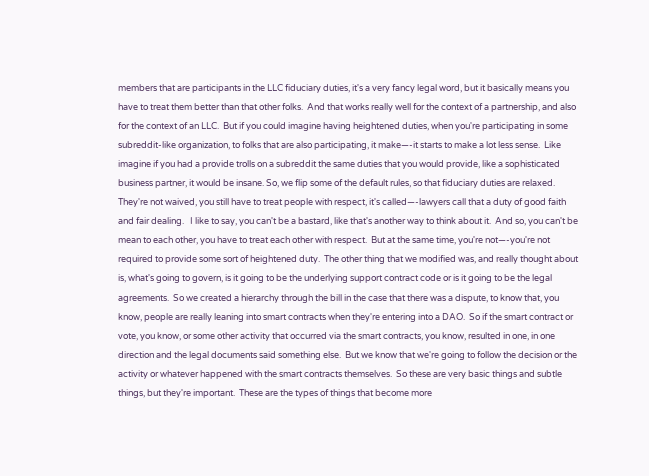members that are participants in the LLC fiduciary duties, it's a very fancy legal word, but it basically means you have to treat them better than that other folks.  And that works really well for the context of a partnership, and also for the context of an LLC.  But if you could imagine having heightened duties, when you're participating in some subreddit-like organization, to folks that are also participating, it make—-it starts to make a lot less sense.  Like imagine if you had a provide trolls on a subreddit the same duties that you would provide, like a sophisticated business partner, it would be insane. So, we flip some of the default rules, so that fiduciary duties are relaxed.   They're not waived, you still have to treat people with respect, it's called—-lawyers call that a duty of good faith and fair dealing.   I like to say, you can't be a bastard, like that's another way to think about it.  And so, you can't be mean to each other, you have to treat each other with respect.  But at the same time, you're not—-you're not required to provide some sort of heightened duty.  The other thing that we modified was, and really thought about is, what's going to govern, is it going to be the underlying support contract code or is it going to be the legal agreements.  So we created a hierarchy through the bill in the case that there was a dispute, to know that, you know, people are really leaning into smart contracts when they're entering into a DAO.  So if the smart contract or vote, you know, or some other activity that occurred via the smart contracts, you know, resulted in one, in one direction and the legal documents said something else.  But we know that we're going to follow the decision or the activity or whatever happened with the smart contracts themselves.  So these are very basic things and subtle things, but they're important.  These are the types of things that become more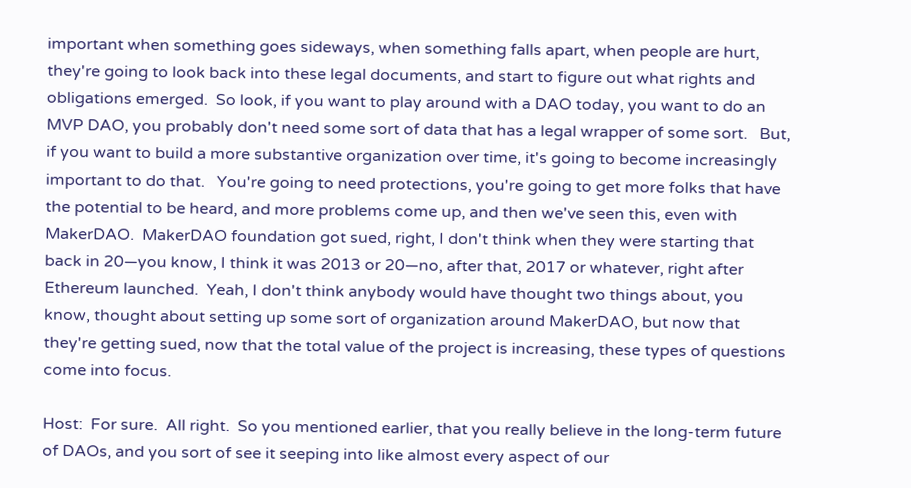important when something goes sideways, when something falls apart, when people are hurt, they're going to look back into these legal documents, and start to figure out what rights and obligations emerged.  So look, if you want to play around with a DAO today, you want to do an MVP DAO, you probably don't need some sort of data that has a legal wrapper of some sort.   But, if you want to build a more substantive organization over time, it's going to become increasingly important to do that.   You're going to need protections, you're going to get more folks that have the potential to be heard, and more problems come up, and then we've seen this, even with MakerDAO.  MakerDAO foundation got sued, right, I don't think when they were starting that back in 20—you know, I think it was 2013 or 20—no, after that, 2017 or whatever, right after Ethereum launched.  Yeah, I don't think anybody would have thought two things about, you know, thought about setting up some sort of organization around MakerDAO, but now that they're getting sued, now that the total value of the project is increasing, these types of questions come into focus.

Host:  For sure.  All right.  So you mentioned earlier, that you really believe in the long-term future of DAOs, and you sort of see it seeping into like almost every aspect of our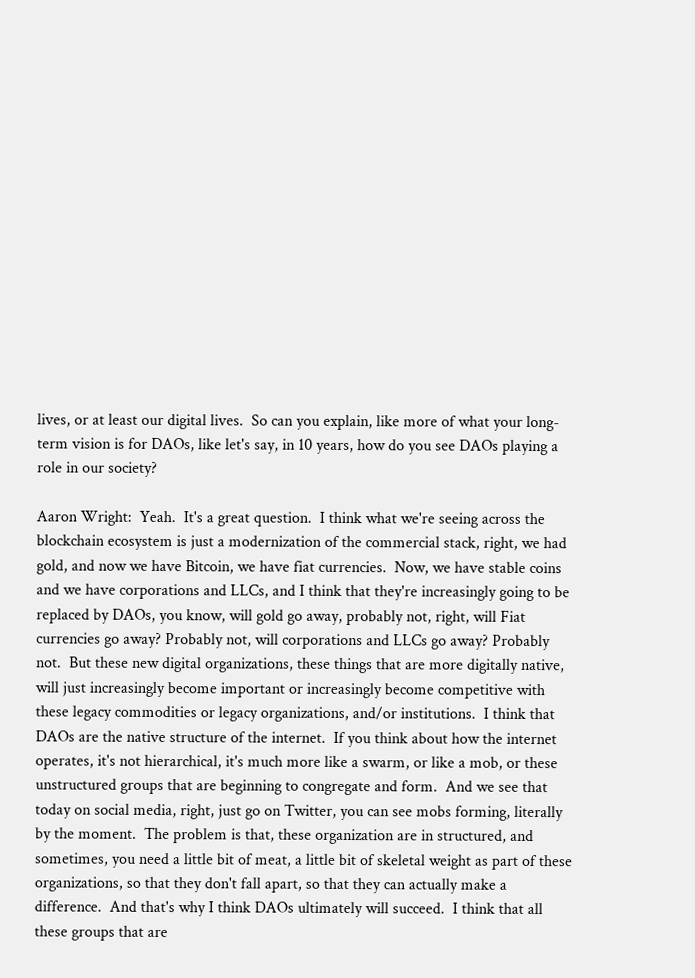lives, or at least our digital lives.  So can you explain, like more of what your long-term vision is for DAOs, like let's say, in 10 years, how do you see DAOs playing a role in our society?

Aaron Wright:  Yeah.  It's a great question.  I think what we're seeing across the blockchain ecosystem is just a modernization of the commercial stack, right, we had gold, and now we have Bitcoin, we have fiat currencies.  Now, we have stable coins and we have corporations and LLCs, and I think that they're increasingly going to be replaced by DAOs, you know, will gold go away, probably not, right, will Fiat currencies go away? Probably not, will corporations and LLCs go away? Probably not.  But these new digital organizations, these things that are more digitally native, will just increasingly become important or increasingly become competitive with these legacy commodities or legacy organizations, and/or institutions.  I think that DAOs are the native structure of the internet.  If you think about how the internet operates, it's not hierarchical, it's much more like a swarm, or like a mob, or these unstructured groups that are beginning to congregate and form.  And we see that today on social media, right, just go on Twitter, you can see mobs forming, literally by the moment.  The problem is that, these organization are in structured, and sometimes, you need a little bit of meat, a little bit of skeletal weight as part of these organizations, so that they don't fall apart, so that they can actually make a difference.  And that's why I think DAOs ultimately will succeed.  I think that all these groups that are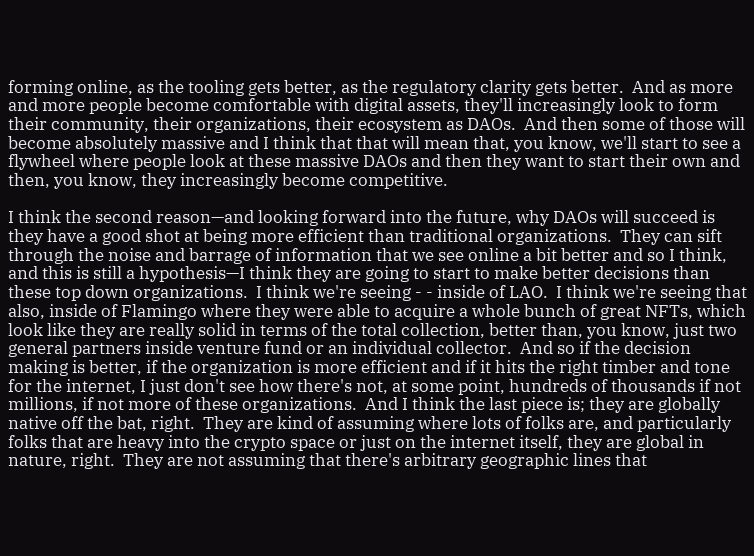forming online, as the tooling gets better, as the regulatory clarity gets better.  And as more and more people become comfortable with digital assets, they'll increasingly look to form their community, their organizations, their ecosystem as DAOs.  And then some of those will become absolutely massive and I think that that will mean that, you know, we'll start to see a flywheel where people look at these massive DAOs and then they want to start their own and then, you know, they increasingly become competitive.

I think the second reason—and looking forward into the future, why DAOs will succeed is they have a good shot at being more efficient than traditional organizations.  They can sift through the noise and barrage of information that we see online a bit better and so I think, and this is still a hypothesis—I think they are going to start to make better decisions than these top down organizations.  I think we're seeing - - inside of LAO.  I think we're seeing that also, inside of Flamingo where they were able to acquire a whole bunch of great NFTs, which look like they are really solid in terms of the total collection, better than, you know, just two general partners inside venture fund or an individual collector.  And so if the decision making is better, if the organization is more efficient and if it hits the right timber and tone for the internet, I just don't see how there's not, at some point, hundreds of thousands if not millions, if not more of these organizations.  And I think the last piece is; they are globally native off the bat, right.  They are kind of assuming where lots of folks are, and particularly folks that are heavy into the crypto space or just on the internet itself, they are global in nature, right.  They are not assuming that there's arbitrary geographic lines that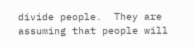divide people.  They are assuming that people will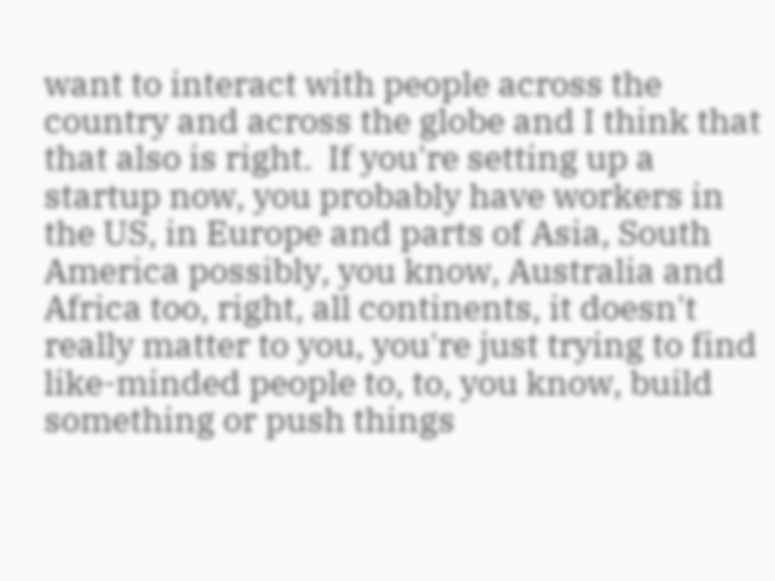want to interact with people across the country and across the globe and I think that that also is right.  If you're setting up a startup now, you probably have workers in the US, in Europe and parts of Asia, South America possibly, you know, Australia and Africa too, right, all continents, it doesn't really matter to you, you're just trying to find like-minded people to, to, you know, build something or push things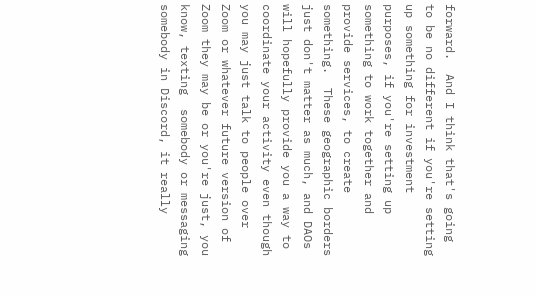forward.  And I think that's going to be no different if you're setting up something for investment purposes, if you're setting up something to work together and provide services, to create something.  These geographic borders just don't matter as much, and DAOs will hopefully provide you a way to coordinate your activity even though you may just talk to people over Zoom or whatever future version of Zoom they may be or you're just, you know, texting  somebody or messaging somebody in Discord, it really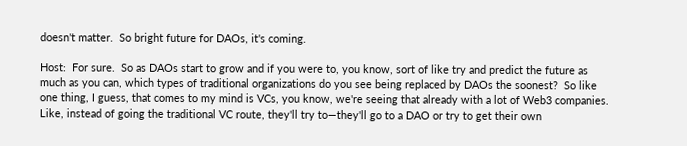doesn't matter.  So bright future for DAOs, it's coming.

Host:  For sure.  So as DAOs start to grow and if you were to, you know, sort of like try and predict the future as much as you can, which types of traditional organizations do you see being replaced by DAOs the soonest?  So like one thing, I guess, that comes to my mind is VCs, you know, we're seeing that already with a lot of Web3 companies.  Like, instead of going the traditional VC route, they'll try to—they'll go to a DAO or try to get their own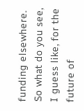funding elsewhere.  So what do you see, I guess like, for the future of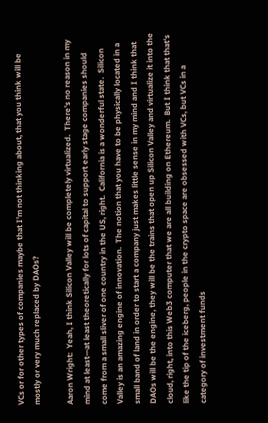VCs or for other types of companies maybe that I'm not thinking about, that you think will be mostly or very much replaced by DAOs?

Aaron Wright:  Yeah, I think Silicon Valley will be completely virtualized.  There's no reason in my mind at least—at least theoretically for lots of capital to support early stage companies should come from a small sliver of one country in the US, right.  California is a wonderful state.  Silicon Valley is an amazing engine of innovation.  The notion that you have to be physically located in a small band of land in order to start a company just makes little sense in my mind and I think that DAOs will be the engine, they will be the trains that open up Silicon Valley and virtualize it into the cloud, right, into this Web3 computer that we are all building on Ethereum.  But I think that that's like the tip of the iceberg, people in the crypto space are obsessed with VCs, but VCs in a category of investment funds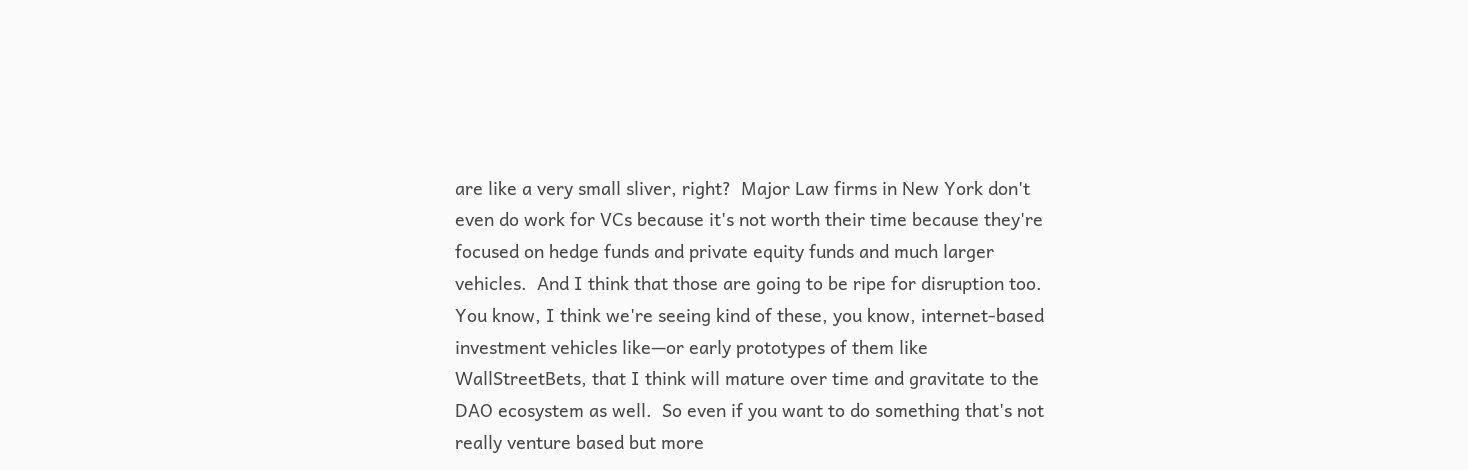are like a very small sliver, right?  Major Law firms in New York don't even do work for VCs because it's not worth their time because they're focused on hedge funds and private equity funds and much larger vehicles.  And I think that those are going to be ripe for disruption too.  You know, I think we're seeing kind of these, you know, internet-based investment vehicles like—or early prototypes of them like WallStreetBets, that I think will mature over time and gravitate to the DAO ecosystem as well.  So even if you want to do something that's not really venture based but more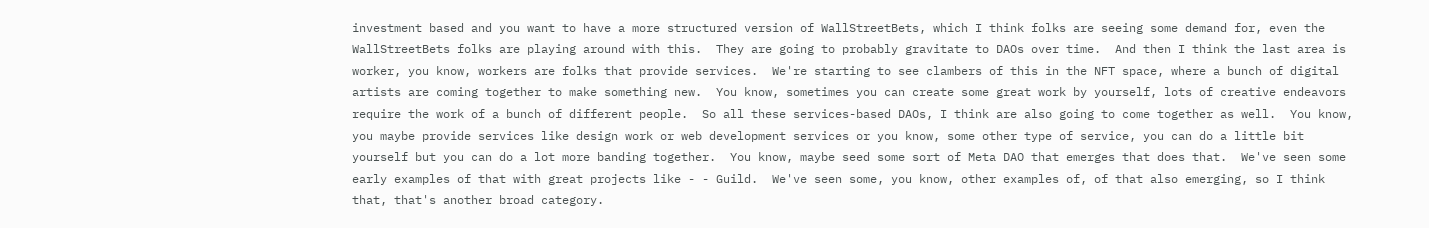investment based and you want to have a more structured version of WallStreetBets, which I think folks are seeing some demand for, even the WallStreetBets folks are playing around with this.  They are going to probably gravitate to DAOs over time.  And then I think the last area is worker, you know, workers are folks that provide services.  We're starting to see clambers of this in the NFT space, where a bunch of digital artists are coming together to make something new.  You know, sometimes you can create some great work by yourself, lots of creative endeavors require the work of a bunch of different people.  So all these services-based DAOs, I think are also going to come together as well.  You know, you maybe provide services like design work or web development services or you know, some other type of service, you can do a little bit yourself but you can do a lot more banding together.  You know, maybe seed some sort of Meta DAO that emerges that does that.  We've seen some early examples of that with great projects like - - Guild.  We've seen some, you know, other examples of, of that also emerging, so I think that, that's another broad category.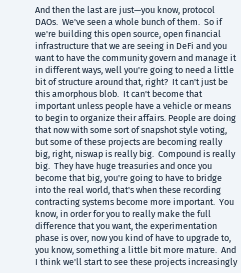And then the last are just—you know, protocol DAOs.  We've seen a whole bunch of them.  So if we're building this open source, open financial infrastructure that we are seeing in DeFi and you want to have the community govern and manage it in different ways, well you're going to need a little bit of structure around that, right?  It can't just be this amorphous blob.  It can't become that important unless people have a vehicle or means to begin to organize their affairs. People are doing that now with some sort of snapshot style voting, but some of these projects are becoming really big, right, niswap is really big.  Compound is really big.  They have huge treasuries and once you become that big, you're going to have to bridge into the real world, that's when these recording contracting systems become more important.  You know, in order for you to really make the full difference that you want, the experimentation phase is over, now you kind of have to upgrade to, you know, something a little bit more mature.  And I think we'll start to see these projects increasingly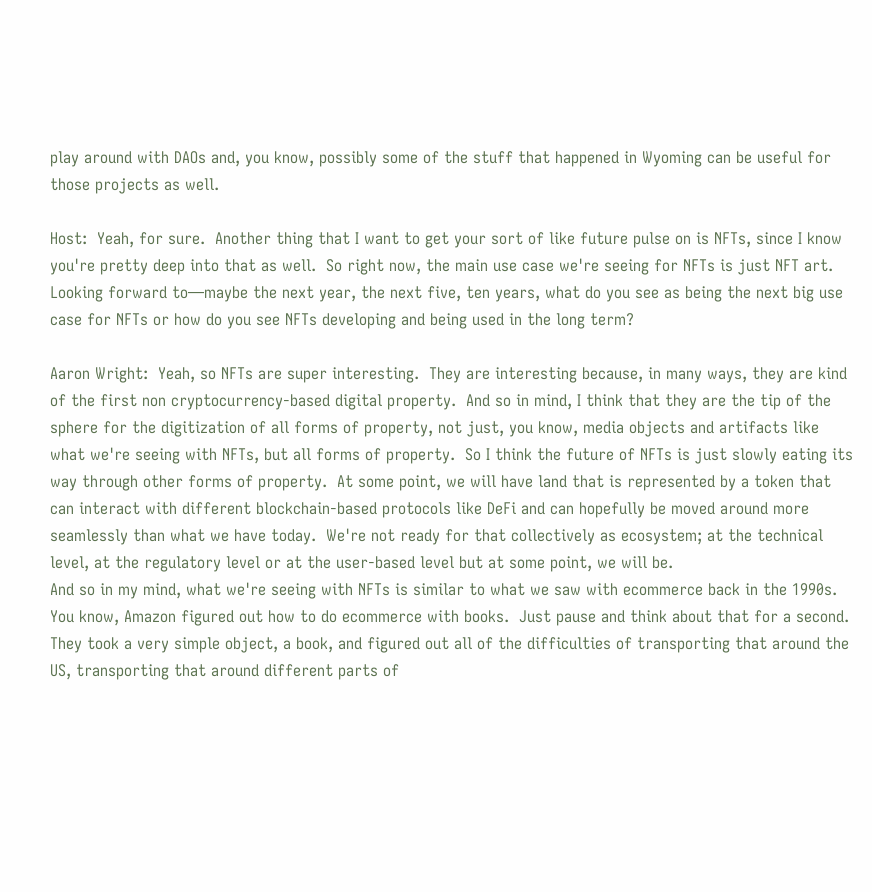play around with DAOs and, you know, possibly some of the stuff that happened in Wyoming can be useful for those projects as well.

Host:  Yeah, for sure.  Another thing that I want to get your sort of like future pulse on is NFTs, since I know you're pretty deep into that as well.  So right now, the main use case we're seeing for NFTs is just NFT art.  Looking forward to—maybe the next year, the next five, ten years, what do you see as being the next big use case for NFTs or how do you see NFTs developing and being used in the long term?

Aaron Wright:  Yeah, so NFTs are super interesting.  They are interesting because, in many ways, they are kind of the first non cryptocurrency-based digital property.  And so in mind, I think that they are the tip of the sphere for the digitization of all forms of property, not just, you know, media objects and artifacts like what we're seeing with NFTs, but all forms of property.  So I think the future of NFTs is just slowly eating its way through other forms of property.  At some point, we will have land that is represented by a token that can interact with different blockchain-based protocols like DeFi and can hopefully be moved around more seamlessly than what we have today.  We're not ready for that collectively as ecosystem; at the technical level, at the regulatory level or at the user-based level but at some point, we will be.
And so in my mind, what we're seeing with NFTs is similar to what we saw with ecommerce back in the 1990s.  You know, Amazon figured out how to do ecommerce with books.  Just pause and think about that for a second.  They took a very simple object, a book, and figured out all of the difficulties of transporting that around the US, transporting that around different parts of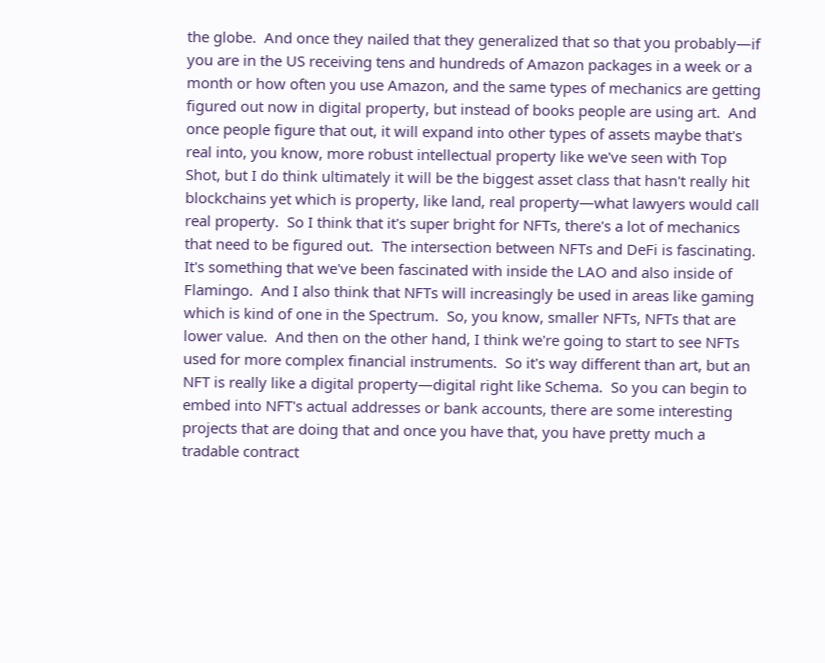the globe.  And once they nailed that they generalized that so that you probably—if you are in the US receiving tens and hundreds of Amazon packages in a week or a month or how often you use Amazon, and the same types of mechanics are getting figured out now in digital property, but instead of books people are using art.  And once people figure that out, it will expand into other types of assets maybe that's real into, you know, more robust intellectual property like we've seen with Top Shot, but I do think ultimately it will be the biggest asset class that hasn't really hit blockchains yet which is property, like land, real property—what lawyers would call real property.  So I think that it's super bright for NFTs, there's a lot of mechanics that need to be figured out.  The intersection between NFTs and DeFi is fascinating.  It's something that we've been fascinated with inside the LAO and also inside of Flamingo.  And I also think that NFTs will increasingly be used in areas like gaming which is kind of one in the Spectrum.  So, you know, smaller NFTs, NFTs that are lower value.  And then on the other hand, I think we're going to start to see NFTs used for more complex financial instruments.  So it's way different than art, but an NFT is really like a digital property—digital right like Schema.  So you can begin to embed into NFT's actual addresses or bank accounts, there are some interesting projects that are doing that and once you have that, you have pretty much a tradable contract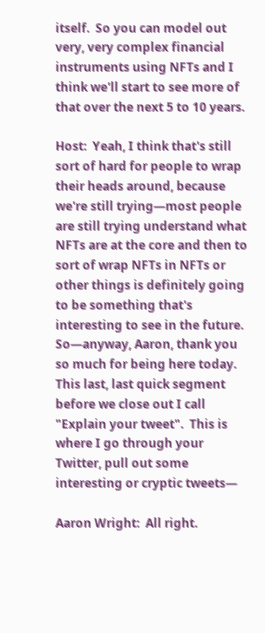itself.  So you can model out very, very complex financial instruments using NFTs and I think we'll start to see more of that over the next 5 to 10 years.

Host:  Yeah, I think that's still sort of hard for people to wrap their heads around, because we're still trying—most people are still trying understand what NFTs are at the core and then to sort of wrap NFTs in NFTs or other things is definitely going to be something that's interesting to see in the future.  So—anyway, Aaron, thank you so much for being here today.  This last, last quick segment before we close out I call "Explain your tweet".  This is where I go through your Twitter, pull out some interesting or cryptic tweets—

Aaron Wright:  All right.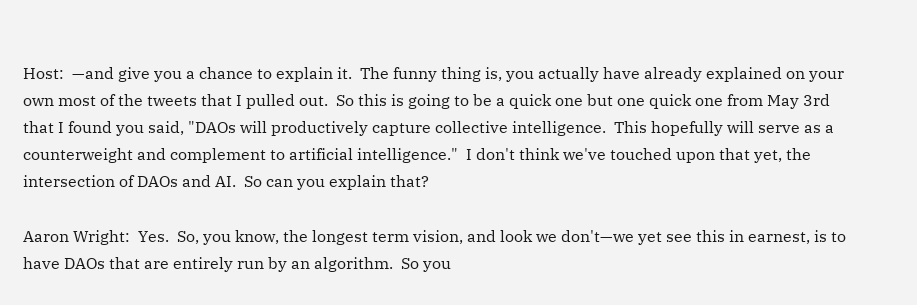Host:  —and give you a chance to explain it.  The funny thing is, you actually have already explained on your own most of the tweets that I pulled out.  So this is going to be a quick one but one quick one from May 3rd that I found you said, "DAOs will productively capture collective intelligence.  This hopefully will serve as a counterweight and complement to artificial intelligence."  I don't think we've touched upon that yet, the intersection of DAOs and AI.  So can you explain that?

Aaron Wright:  Yes.  So, you know, the longest term vision, and look we don't—we yet see this in earnest, is to have DAOs that are entirely run by an algorithm.  So you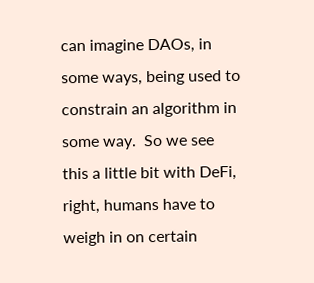can imagine DAOs, in some ways, being used to constrain an algorithm in some way.  So we see this a little bit with DeFi, right, humans have to weigh in on certain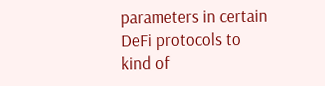parameters in certain DeFi protocols to kind of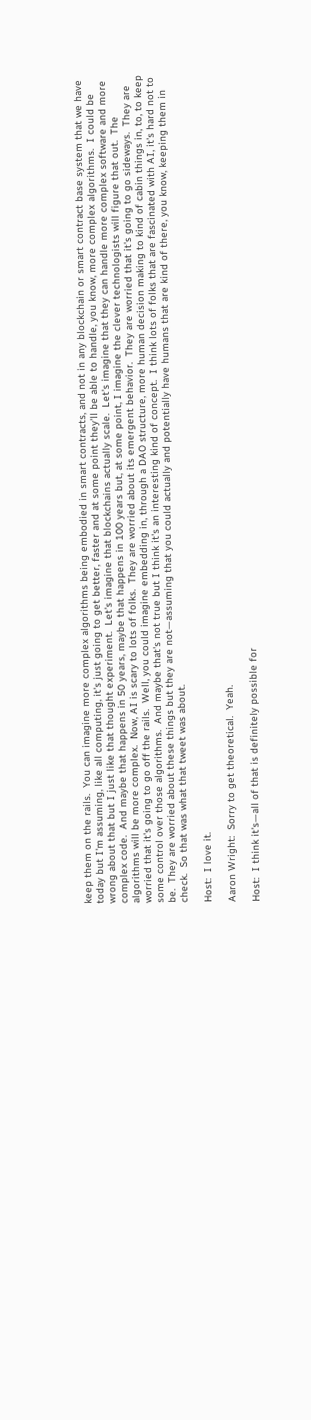keep them on the rails.  You can imagine more complex algorithms being embodied in smart contracts, and not in any blockchain or smart contract base system that we have today but I'm assuming, like all computing, it's just going to get better, faster and at some point they'll be able to handle, you know, more complex algorithms.  I could be wrong about that but I just like that thought experiment.  Let's imagine that blockchains actually scale.  Let's imagine that they can handle more complex software and more complex code.  And maybe that happens in 50 years, maybe that happens in 100 years but, at some point, I imagine the clever technologists will figure that out.  The algorithms will be more complex.  Now, AI is scary to lots of folks.  They are worried about its emergent behavior.  They are worried that it's going to go sideways.  They are worried that it's going to go off the rails.  Well, you could imagine embedding in, through a DAO structure, more human decision making to kind of cabin things in, to, to keep some control over those algorithms.  And maybe that's not true but I think it's an interesting kind of concept.  I think lots of folks that are fascinated with AI, it's hard not to be.  They are worried about these things but they are not—assuming that you could actually and potentially have humans that are kind of there, you know, keeping them in check.  So that was what that tweet was about.

Host:  I love it.

Aaron Wright:  Sorry to get theoretical.  Yeah.

Host:  I think it's—all of that is definitely possible for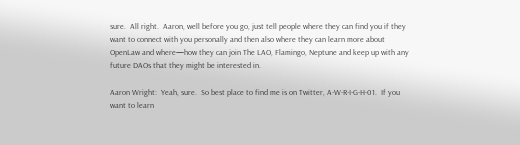sure.  All right.  Aaron, well before you go, just tell people where they can find you if they want to connect with you personally and then also where they can learn more about OpenLaw and where—how they can join The LAO, Flamingo, Neptune and keep up with any future DAOs that they might be interested in.

Aaron Wright:  Yeah, sure.  So best place to find me is on Twitter, A-W-R-I-G-H-01.  If you want to learn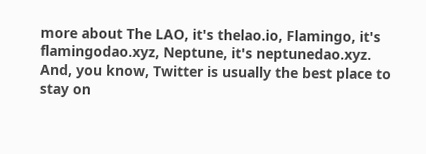more about The LAO, it's thelao.io, Flamingo, it's flamingodao.xyz, Neptune, it's neptunedao.xyz.  And, you know, Twitter is usually the best place to stay on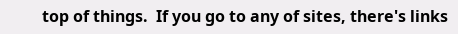top of things.  If you go to any of sites, there's links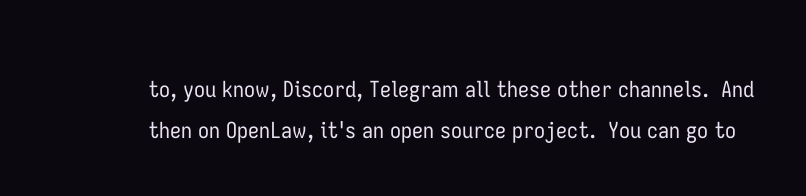to, you know, Discord, Telegram all these other channels.  And then on OpenLaw, it's an open source project.  You can go to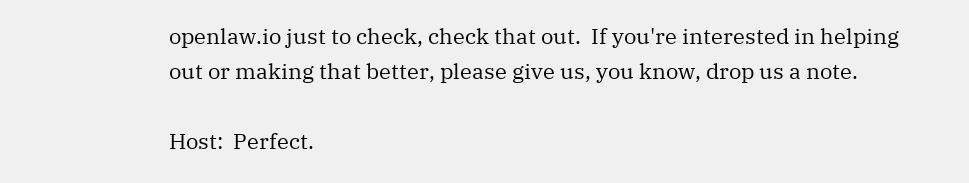openlaw.io just to check, check that out.  If you're interested in helping out or making that better, please give us, you know, drop us a note.

Host:  Perfect.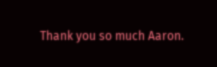Thank you so much Aaron.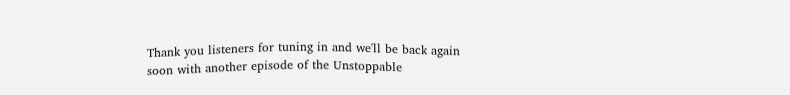Thank you listeners for tuning in and we'll be back again soon with another episode of the Unstoppable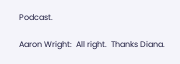Podcast.

Aaron Wright:  All right.  Thanks Diana.